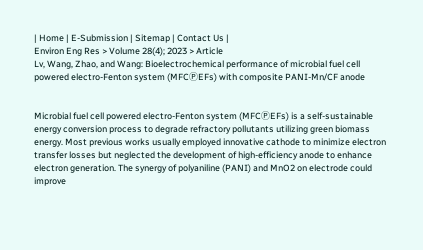| Home | E-Submission | Sitemap | Contact Us |
Environ Eng Res > Volume 28(4); 2023 > Article
Lv, Wang, Zhao, and Wang: Bioelectrochemical performance of microbial fuel cell powered electro-Fenton system (MFCⓅEFs) with composite PANI-Mn/CF anode


Microbial fuel cell powered electro-Fenton system (MFCⓅEFs) is a self-sustainable energy conversion process to degrade refractory pollutants utilizing green biomass energy. Most previous works usually employed innovative cathode to minimize electron transfer losses but neglected the development of high-efficiency anode to enhance electron generation. The synergy of polyaniline (PANI) and MnO2 on electrode could improve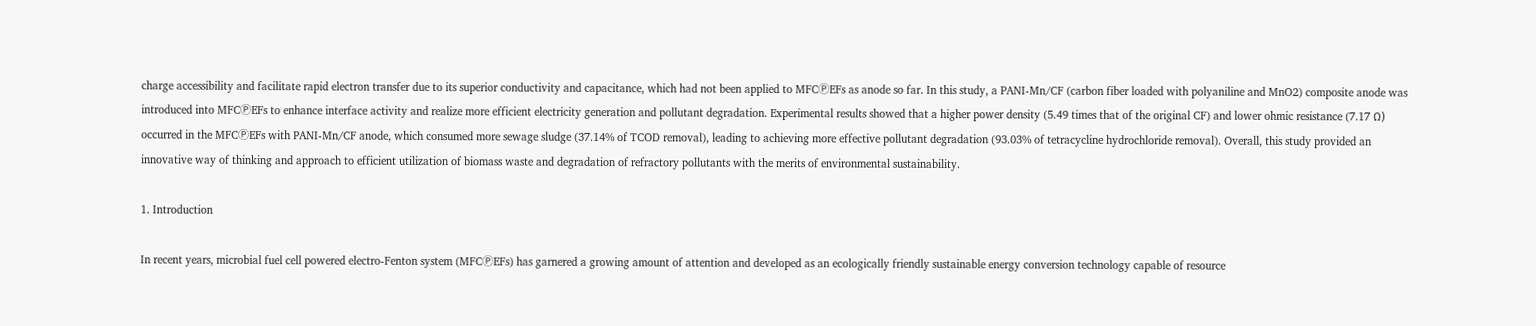charge accessibility and facilitate rapid electron transfer due to its superior conductivity and capacitance, which had not been applied to MFCⓅEFs as anode so far. In this study, a PANI-Mn/CF (carbon fiber loaded with polyaniline and MnO2) composite anode was introduced into MFCⓅEFs to enhance interface activity and realize more efficient electricity generation and pollutant degradation. Experimental results showed that a higher power density (5.49 times that of the original CF) and lower ohmic resistance (7.17 Ω) occurred in the MFCⓅEFs with PANI-Mn/CF anode, which consumed more sewage sludge (37.14% of TCOD removal), leading to achieving more effective pollutant degradation (93.03% of tetracycline hydrochloride removal). Overall, this study provided an innovative way of thinking and approach to efficient utilization of biomass waste and degradation of refractory pollutants with the merits of environmental sustainability.

1. Introduction

In recent years, microbial fuel cell powered electro-Fenton system (MFCⓅEFs) has garnered a growing amount of attention and developed as an ecologically friendly sustainable energy conversion technology capable of resource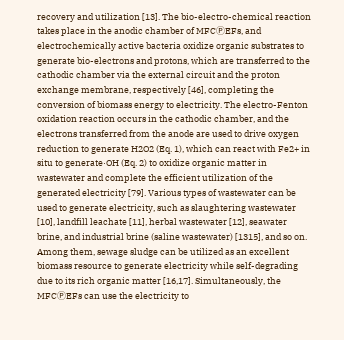recovery and utilization [13]. The bio-electro-chemical reaction takes place in the anodic chamber of MFCⓅEFs, and electrochemically active bacteria oxidize organic substrates to generate bio-electrons and protons, which are transferred to the cathodic chamber via the external circuit and the proton exchange membrane, respectively [46], completing the conversion of biomass energy to electricity. The electro-Fenton oxidation reaction occurs in the cathodic chamber, and the electrons transferred from the anode are used to drive oxygen reduction to generate H2O2 (Eq. 1), which can react with Fe2+ in situ to generate·OH (Eq. 2) to oxidize organic matter in wastewater and complete the efficient utilization of the generated electricity [79]. Various types of wastewater can be used to generate electricity, such as slaughtering wastewater [10], landfill leachate [11], herbal wastewater [12], seawater brine, and industrial brine (saline wastewater) [1315], and so on. Among them, sewage sludge can be utilized as an excellent biomass resource to generate electricity while self-degrading due to its rich organic matter [16,17]. Simultaneously, the MFCⓅEFs can use the electricity to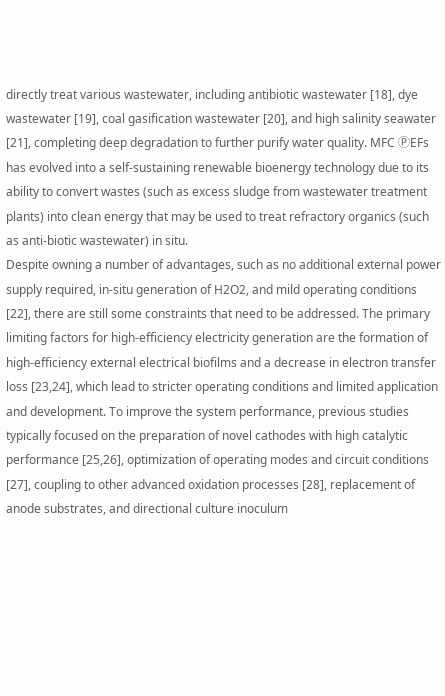directly treat various wastewater, including antibiotic wastewater [18], dye wastewater [19], coal gasification wastewater [20], and high salinity seawater [21], completing deep degradation to further purify water quality. MFC ⓅEFs has evolved into a self-sustaining renewable bioenergy technology due to its ability to convert wastes (such as excess sludge from wastewater treatment plants) into clean energy that may be used to treat refractory organics (such as anti-biotic wastewater) in situ.
Despite owning a number of advantages, such as no additional external power supply required, in-situ generation of H2O2, and mild operating conditions [22], there are still some constraints that need to be addressed. The primary limiting factors for high-efficiency electricity generation are the formation of high-efficiency external electrical biofilms and a decrease in electron transfer loss [23,24], which lead to stricter operating conditions and limited application and development. To improve the system performance, previous studies typically focused on the preparation of novel cathodes with high catalytic performance [25,26], optimization of operating modes and circuit conditions [27], coupling to other advanced oxidation processes [28], replacement of anode substrates, and directional culture inoculum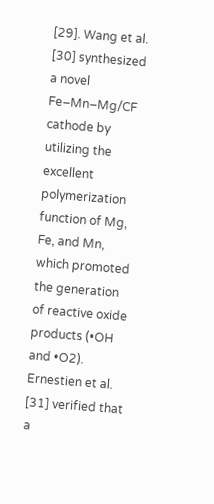[29]. Wang et al. [30] synthesized a novel Fe–Mn–Mg/CF cathode by utilizing the excellent polymerization function of Mg, Fe, and Mn, which promoted the generation of reactive oxide products (•OH and •O2). Ernestien et al. [31] verified that a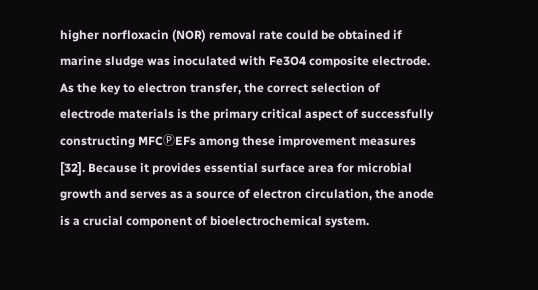higher norfloxacin (NOR) removal rate could be obtained if marine sludge was inoculated with Fe3O4 composite electrode. As the key to electron transfer, the correct selection of electrode materials is the primary critical aspect of successfully constructing MFCⓅEFs among these improvement measures [32]. Because it provides essential surface area for microbial growth and serves as a source of electron circulation, the anode is a crucial component of bioelectrochemical system.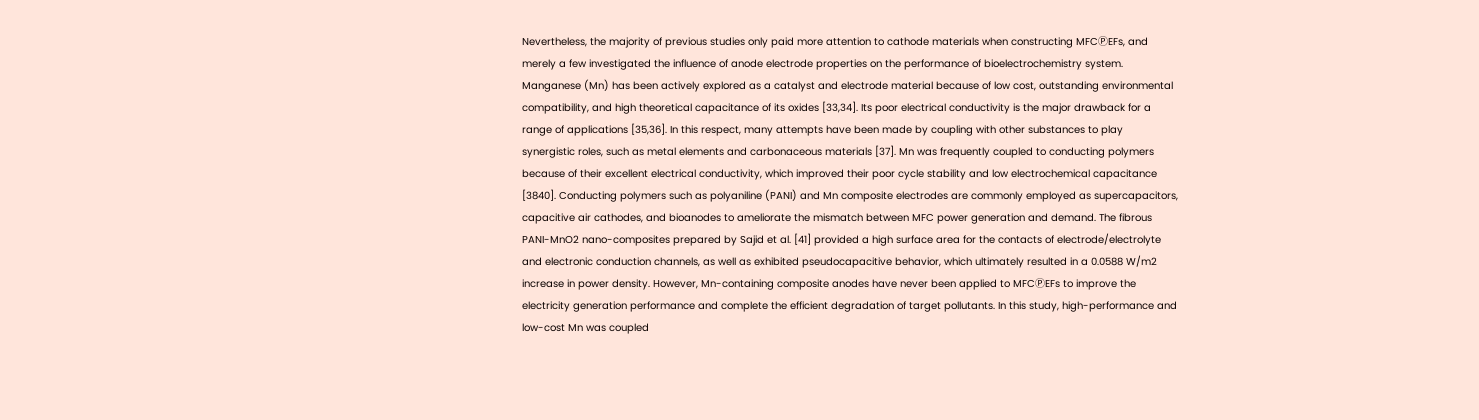Nevertheless, the majority of previous studies only paid more attention to cathode materials when constructing MFCⓅEFs, and merely a few investigated the influence of anode electrode properties on the performance of bioelectrochemistry system.
Manganese (Mn) has been actively explored as a catalyst and electrode material because of low cost, outstanding environmental compatibility, and high theoretical capacitance of its oxides [33,34]. Its poor electrical conductivity is the major drawback for a range of applications [35,36]. In this respect, many attempts have been made by coupling with other substances to play synergistic roles, such as metal elements and carbonaceous materials [37]. Mn was frequently coupled to conducting polymers because of their excellent electrical conductivity, which improved their poor cycle stability and low electrochemical capacitance [3840]. Conducting polymers such as polyaniline (PANI) and Mn composite electrodes are commonly employed as supercapacitors, capacitive air cathodes, and bioanodes to ameliorate the mismatch between MFC power generation and demand. The fibrous PANI-MnO2 nano-composites prepared by Sajid et al. [41] provided a high surface area for the contacts of electrode/electrolyte and electronic conduction channels, as well as exhibited pseudocapacitive behavior, which ultimately resulted in a 0.0588 W/m2 increase in power density. However, Mn-containing composite anodes have never been applied to MFCⓅEFs to improve the electricity generation performance and complete the efficient degradation of target pollutants. In this study, high-performance and low-cost Mn was coupled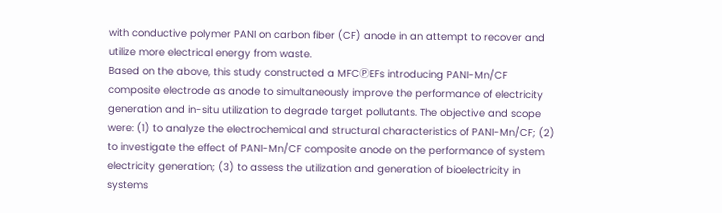with conductive polymer PANI on carbon fiber (CF) anode in an attempt to recover and utilize more electrical energy from waste.
Based on the above, this study constructed a MFCⓅEFs introducing PANI-Mn/CF composite electrode as anode to simultaneously improve the performance of electricity generation and in-situ utilization to degrade target pollutants. The objective and scope were: (1) to analyze the electrochemical and structural characteristics of PANI-Mn/CF; (2) to investigate the effect of PANI-Mn/CF composite anode on the performance of system electricity generation; (3) to assess the utilization and generation of bioelectricity in systems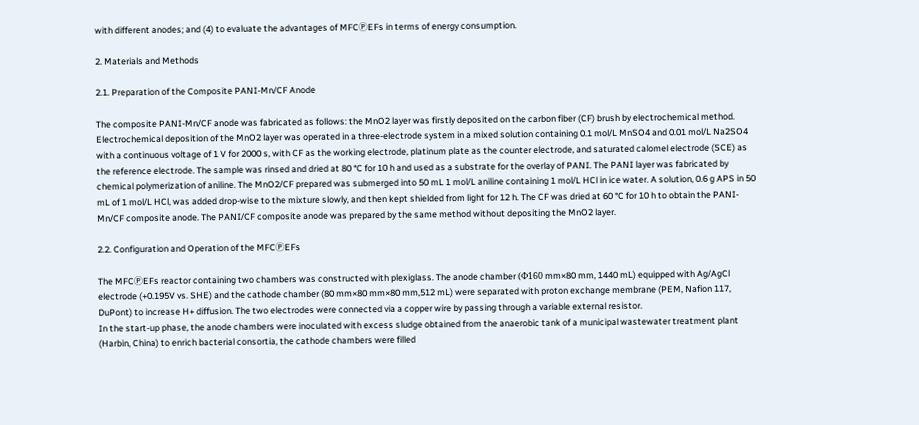with different anodes; and (4) to evaluate the advantages of MFCⓅEFs in terms of energy consumption.

2. Materials and Methods

2.1. Preparation of the Composite PANI-Mn/CF Anode

The composite PANI-Mn/CF anode was fabricated as follows: the MnO2 layer was firstly deposited on the carbon fiber (CF) brush by electrochemical method. Electrochemical deposition of the MnO2 layer was operated in a three-electrode system in a mixed solution containing 0.1 mol/L MnSO4 and 0.01 mol/L Na2SO4 with a continuous voltage of 1 V for 2000 s, with CF as the working electrode, platinum plate as the counter electrode, and saturated calomel electrode (SCE) as the reference electrode. The sample was rinsed and dried at 80 °C for 10 h and used as a substrate for the overlay of PANI. The PANI layer was fabricated by chemical polymerization of aniline. The MnO2/CF prepared was submerged into 50 mL 1 mol/L aniline containing 1 mol/L HCl in ice water. A solution, 0.6 g APS in 50 mL of 1 mol/L HCl, was added drop-wise to the mixture slowly, and then kept shielded from light for 12 h. The CF was dried at 60 °C for 10 h to obtain the PANI-Mn/CF composite anode. The PANI/CF composite anode was prepared by the same method without depositing the MnO2 layer.

2.2. Configuration and Operation of the MFCⓅEFs

The MFCⓅEFs reactor containing two chambers was constructed with plexiglass. The anode chamber (Φ160 mm×80 mm, 1440 mL) equipped with Ag/AgCl electrode (+0.195V vs. SHE) and the cathode chamber (80 mm×80 mm×80 mm,512 mL) were separated with proton exchange membrane (PEM, Nafion 117, DuPont) to increase H+ diffusion. The two electrodes were connected via a copper wire by passing through a variable external resistor.
In the start-up phase, the anode chambers were inoculated with excess sludge obtained from the anaerobic tank of a municipal wastewater treatment plant (Harbin, China) to enrich bacterial consortia, the cathode chambers were filled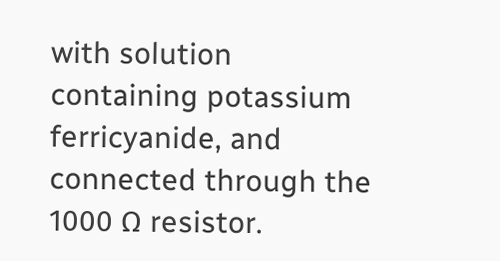with solution containing potassium ferricyanide, and connected through the 1000 Ω resistor.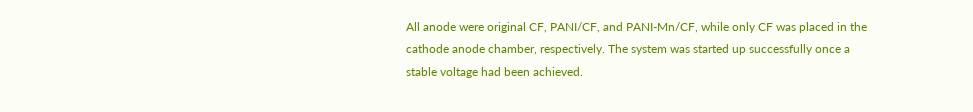All anode were original CF, PANI/CF, and PANI-Mn/CF, while only CF was placed in the cathode anode chamber, respectively. The system was started up successfully once a stable voltage had been achieved.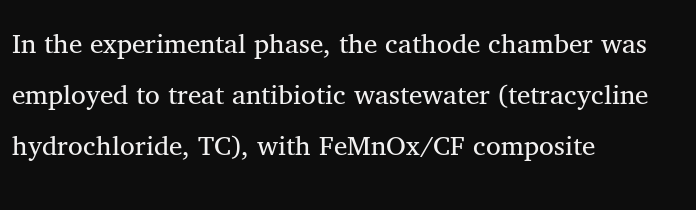In the experimental phase, the cathode chamber was employed to treat antibiotic wastewater (tetracycline hydrochloride, TC), with FeMnOx/CF composite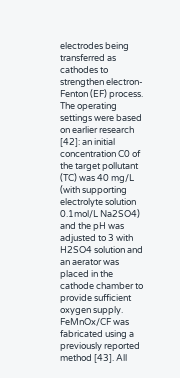electrodes being transferred as cathodes to strengthen electron-Fenton (EF) process. The operating settings were based on earlier research [42]: an initial concentration C0 of the target pollutant (TC) was 40 mg/L (with supporting electrolyte solution 0.1mol/L Na2SO4) and the pH was adjusted to 3 with H2SO4 solution and an aerator was placed in the cathode chamber to provide sufficient oxygen supply. FeMnOx/CF was fabricated using a previously reported method [43]. All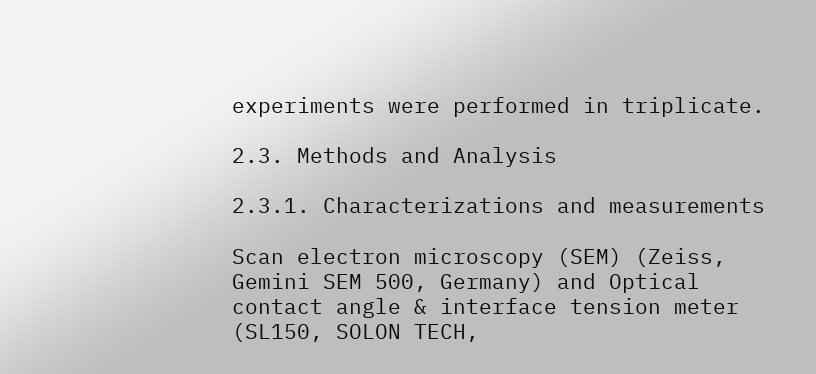experiments were performed in triplicate.

2.3. Methods and Analysis

2.3.1. Characterizations and measurements

Scan electron microscopy (SEM) (Zeiss, Gemini SEM 500, Germany) and Optical contact angle & interface tension meter (SL150, SOLON TECH,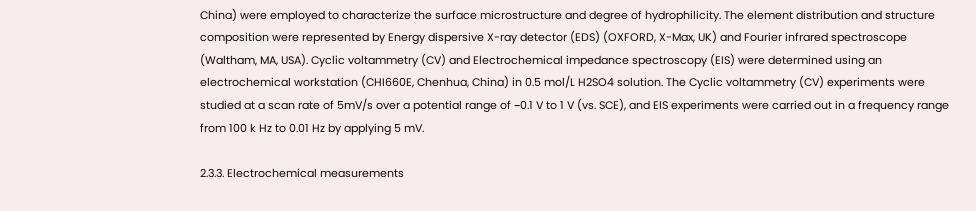China) were employed to characterize the surface microstructure and degree of hydrophilicity. The element distribution and structure composition were represented by Energy dispersive X-ray detector (EDS) (OXFORD, X-Max, UK) and Fourier infrared spectroscope (Waltham, MA, USA). Cyclic voltammetry (CV) and Electrochemical impedance spectroscopy (EIS) were determined using an electrochemical workstation (CHI660E, Chenhua, China) in 0.5 mol/L H2SO4 solution. The Cyclic voltammetry (CV) experiments were studied at a scan rate of 5mV/s over a potential range of −0.1 V to 1 V (vs. SCE), and EIS experiments were carried out in a frequency range from 100 k Hz to 0.01 Hz by applying 5 mV.

2.3.3. Electrochemical measurements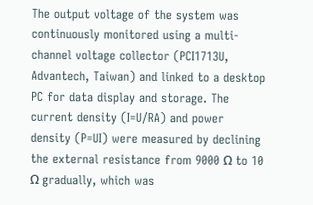The output voltage of the system was continuously monitored using a multi-channel voltage collector (PCI1713U, Advantech, Taiwan) and linked to a desktop PC for data display and storage. The current density (I=U/RA) and power density (P=UI) were measured by declining the external resistance from 9000 Ω to 10 Ω gradually, which was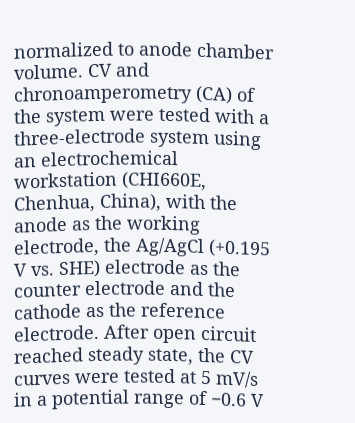normalized to anode chamber volume. CV and chronoamperometry (CA) of the system were tested with a three-electrode system using an electrochemical workstation (CHI660E, Chenhua, China), with the anode as the working electrode, the Ag/AgCl (+0.195 V vs. SHE) electrode as the counter electrode and the cathode as the reference electrode. After open circuit reached steady state, the CV curves were tested at 5 mV/s in a potential range of −0.6 V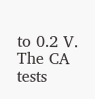to 0.2 V. The CA tests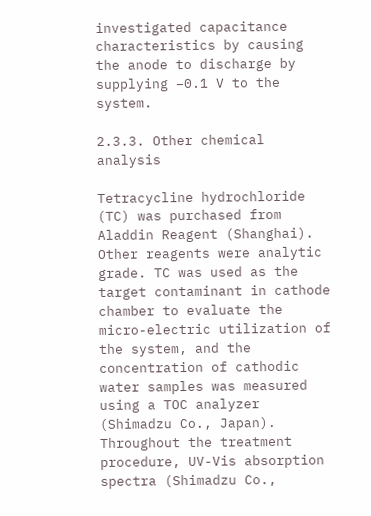investigated capacitance characteristics by causing the anode to discharge by supplying −0.1 V to the system.

2.3.3. Other chemical analysis

Tetracycline hydrochloride (TC) was purchased from Aladdin Reagent (Shanghai). Other reagents were analytic grade. TC was used as the target contaminant in cathode chamber to evaluate the micro-electric utilization of the system, and the concentration of cathodic water samples was measured using a TOC analyzer (Shimadzu Co., Japan). Throughout the treatment procedure, UV-Vis absorption spectra (Shimadzu Co.,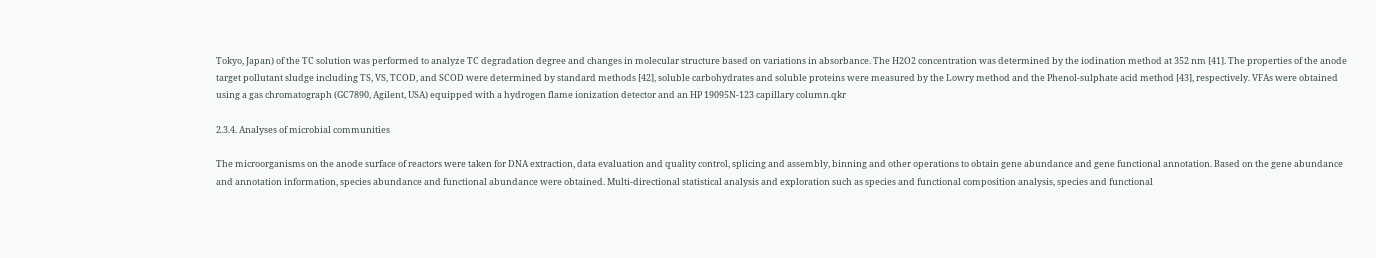Tokyo, Japan) of the TC solution was performed to analyze TC degradation degree and changes in molecular structure based on variations in absorbance. The H2O2 concentration was determined by the iodination method at 352 nm [41]. The properties of the anode target pollutant sludge including TS, VS, TCOD, and SCOD were determined by standard methods [42], soluble carbohydrates and soluble proteins were measured by the Lowry method and the Phenol-sulphate acid method [43], respectively. VFAs were obtained using a gas chromatograph (GC7890, Agilent, USA) equipped with a hydrogen flame ionization detector and an HP 19095N-123 capillary column.qkr

2.3.4. Analyses of microbial communities

The microorganisms on the anode surface of reactors were taken for DNA extraction, data evaluation and quality control, splicing and assembly, binning and other operations to obtain gene abundance and gene functional annotation. Based on the gene abundance and annotation information, species abundance and functional abundance were obtained. Multi-directional statistical analysis and exploration such as species and functional composition analysis, species and functional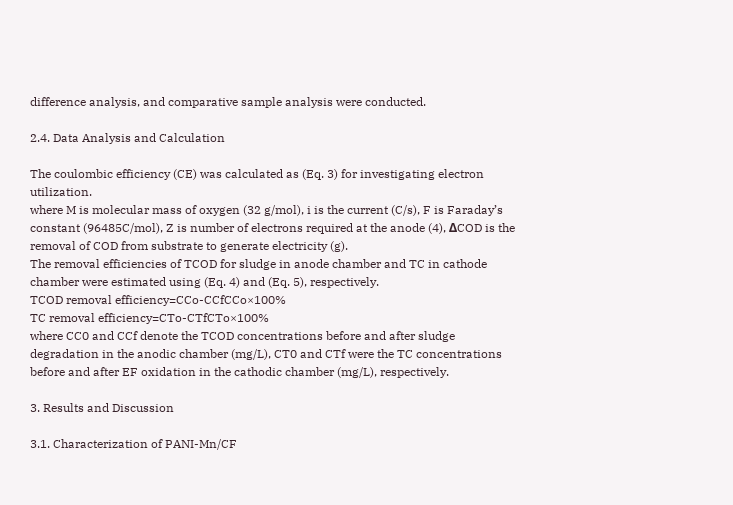difference analysis, and comparative sample analysis were conducted.

2.4. Data Analysis and Calculation

The coulombic efficiency (CE) was calculated as (Eq. 3) for investigating electron utilization.
where M is molecular mass of oxygen (32 g/mol), i is the current (C/s), F is Faraday’s constant (96485C/mol), Z is number of electrons required at the anode (4), ΔCOD is the removal of COD from substrate to generate electricity (g).
The removal efficiencies of TCOD for sludge in anode chamber and TC in cathode chamber were estimated using (Eq. 4) and (Eq. 5), respectively.
TCOD removal efficiency=CCo-CCfCCo×100%
TC removal efficiency=CTo-CTfCTo×100%
where CC0 and CCf denote the TCOD concentrations before and after sludge degradation in the anodic chamber (mg/L), CT0 and CTf were the TC concentrations before and after EF oxidation in the cathodic chamber (mg/L), respectively.

3. Results and Discussion

3.1. Characterization of PANI-Mn/CF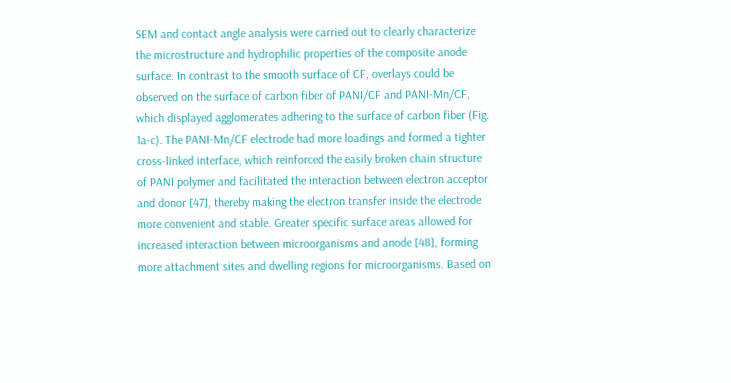SEM and contact angle analysis were carried out to clearly characterize the microstructure and hydrophilic properties of the composite anode surface. In contrast to the smooth surface of CF, overlays could be observed on the surface of carbon fiber of PANI/CF and PANI-Mn/CF, which displayed agglomerates adhering to the surface of carbon fiber (Fig. 1a-c). The PANI-Mn/CF electrode had more loadings and formed a tighter cross-linked interface, which reinforced the easily broken chain structure of PANI polymer and facilitated the interaction between electron acceptor and donor [47], thereby making the electron transfer inside the electrode more convenient and stable. Greater specific surface areas allowed for increased interaction between microorganisms and anode [48], forming more attachment sites and dwelling regions for microorganisms. Based on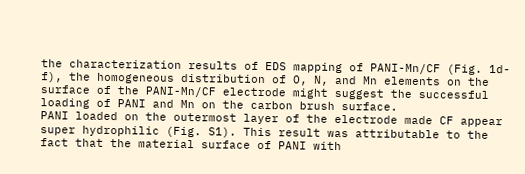the characterization results of EDS mapping of PANI-Mn/CF (Fig. 1d-f), the homogeneous distribution of O, N, and Mn elements on the surface of the PANI-Mn/CF electrode might suggest the successful loading of PANI and Mn on the carbon brush surface.
PANI loaded on the outermost layer of the electrode made CF appear super hydrophilic (Fig. S1). This result was attributable to the fact that the material surface of PANI with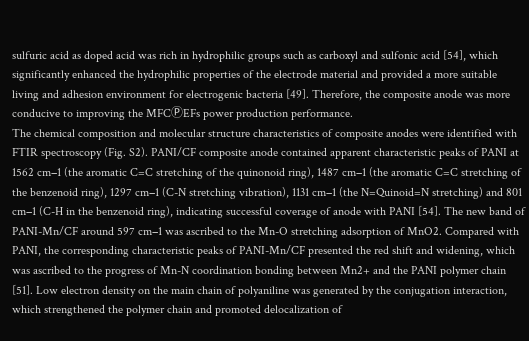sulfuric acid as doped acid was rich in hydrophilic groups such as carboxyl and sulfonic acid [54], which significantly enhanced the hydrophilic properties of the electrode material and provided a more suitable living and adhesion environment for electrogenic bacteria [49]. Therefore, the composite anode was more conducive to improving the MFCⓅEFs power production performance.
The chemical composition and molecular structure characteristics of composite anodes were identified with FTIR spectroscopy (Fig. S2). PANI/CF composite anode contained apparent characteristic peaks of PANI at 1562 cm−1 (the aromatic C=C stretching of the quinonoid ring), 1487 cm−1 (the aromatic C=C stretching of the benzenoid ring), 1297 cm−1 (C-N stretching vibration), 1131 cm−1 (the N=Quinoid=N stretching) and 801 cm−1 (C-H in the benzenoid ring), indicating successful coverage of anode with PANI [54]. The new band of PANI-Mn/CF around 597 cm−1 was ascribed to the Mn-O stretching adsorption of MnO2. Compared with PANI, the corresponding characteristic peaks of PANI-Mn/CF presented the red shift and widening, which was ascribed to the progress of Mn-N coordination bonding between Mn2+ and the PANI polymer chain [51]. Low electron density on the main chain of polyaniline was generated by the conjugation interaction, which strengthened the polymer chain and promoted delocalization of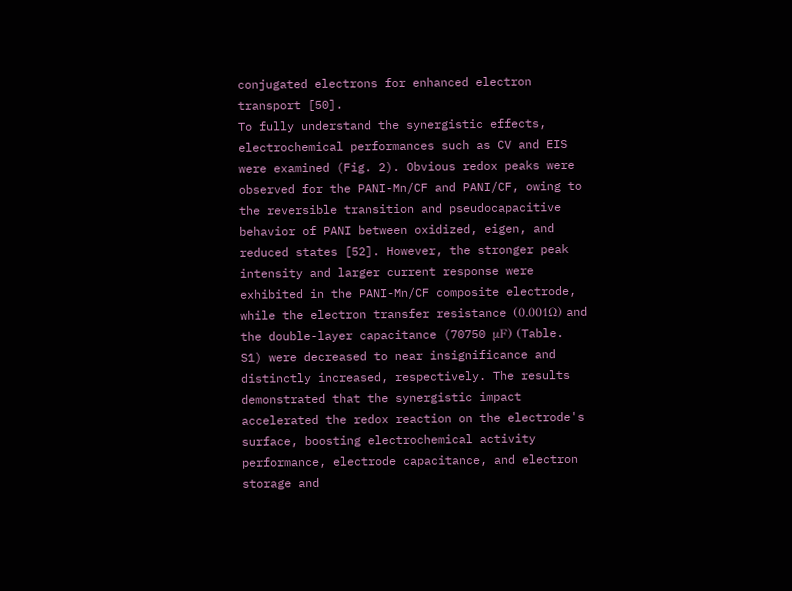conjugated electrons for enhanced electron transport [50].
To fully understand the synergistic effects, electrochemical performances such as CV and EIS were examined (Fig. 2). Obvious redox peaks were observed for the PANI-Mn/CF and PANI/CF, owing to the reversible transition and pseudocapacitive behavior of PANI between oxidized, eigen, and reduced states [52]. However, the stronger peak intensity and larger current response were exhibited in the PANI-Mn/CF composite electrode, while the electron transfer resistance (0.001Ω) and the double-layer capacitance (70750 μF) (Table. S1) were decreased to near insignificance and distinctly increased, respectively. The results demonstrated that the synergistic impact accelerated the redox reaction on the electrode's surface, boosting electrochemical activity performance, electrode capacitance, and electron storage and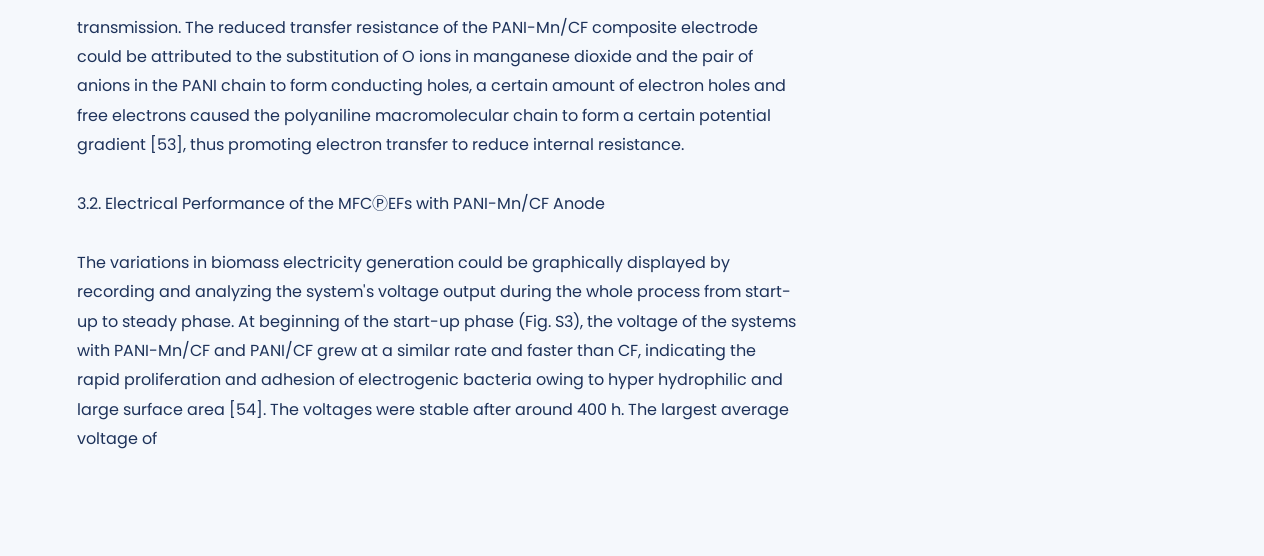transmission. The reduced transfer resistance of the PANI-Mn/CF composite electrode could be attributed to the substitution of O ions in manganese dioxide and the pair of anions in the PANI chain to form conducting holes, a certain amount of electron holes and free electrons caused the polyaniline macromolecular chain to form a certain potential gradient [53], thus promoting electron transfer to reduce internal resistance.

3.2. Electrical Performance of the MFCⓅEFs with PANI-Mn/CF Anode

The variations in biomass electricity generation could be graphically displayed by recording and analyzing the system's voltage output during the whole process from start-up to steady phase. At beginning of the start-up phase (Fig. S3), the voltage of the systems with PANI-Mn/CF and PANI/CF grew at a similar rate and faster than CF, indicating the rapid proliferation and adhesion of electrogenic bacteria owing to hyper hydrophilic and large surface area [54]. The voltages were stable after around 400 h. The largest average voltage of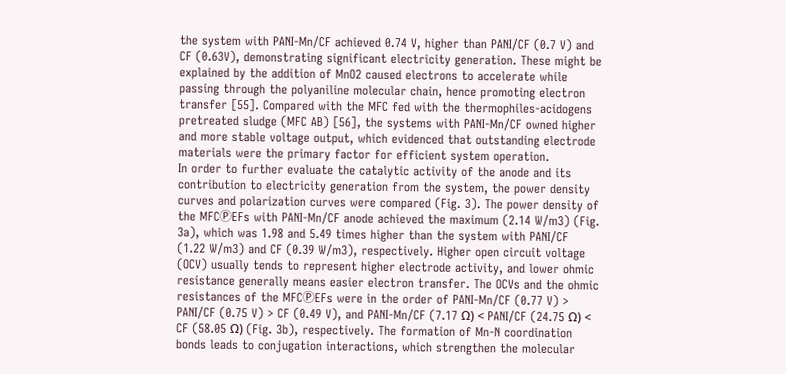the system with PANI-Mn/CF achieved 0.74 V, higher than PANI/CF (0.7 V) and CF (0.63V), demonstrating significant electricity generation. These might be explained by the addition of MnO2 caused electrons to accelerate while passing through the polyaniline molecular chain, hence promoting electron transfer [55]. Compared with the MFC fed with the thermophiles-acidogens pretreated sludge (MFC AB) [56], the systems with PANI-Mn/CF owned higher and more stable voltage output, which evidenced that outstanding electrode materials were the primary factor for efficient system operation.
In order to further evaluate the catalytic activity of the anode and its contribution to electricity generation from the system, the power density curves and polarization curves were compared (Fig. 3). The power density of the MFCⓅEFs with PANI-Mn/CF anode achieved the maximum (2.14 W/m3) (Fig. 3a), which was 1.98 and 5.49 times higher than the system with PANI/CF (1.22 W/m3) and CF (0.39 W/m3), respectively. Higher open circuit voltage (OCV) usually tends to represent higher electrode activity, and lower ohmic resistance generally means easier electron transfer. The OCVs and the ohmic resistances of the MFCⓅEFs were in the order of PANI-Mn/CF (0.77 V) > PANI/CF (0.75 V) > CF (0.49 V), and PANI-Mn/CF (7.17 Ω) < PANI/CF (24.75 Ω) < CF (58.05 Ω) (Fig. 3b), respectively. The formation of Mn-N coordination bonds leads to conjugation interactions, which strengthen the molecular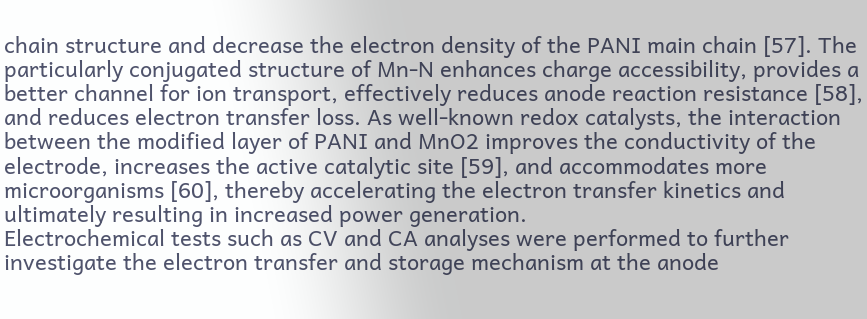chain structure and decrease the electron density of the PANI main chain [57]. The particularly conjugated structure of Mn-N enhances charge accessibility, provides a better channel for ion transport, effectively reduces anode reaction resistance [58], and reduces electron transfer loss. As well-known redox catalysts, the interaction between the modified layer of PANI and MnO2 improves the conductivity of the electrode, increases the active catalytic site [59], and accommodates more microorganisms [60], thereby accelerating the electron transfer kinetics and ultimately resulting in increased power generation.
Electrochemical tests such as CV and CA analyses were performed to further investigate the electron transfer and storage mechanism at the anode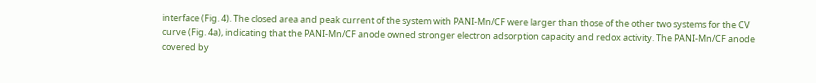interface (Fig. 4). The closed area and peak current of the system with PANI-Mn/CF were larger than those of the other two systems for the CV curve (Fig. 4a), indicating that the PANI-Mn/CF anode owned stronger electron adsorption capacity and redox activity. The PANI-Mn/CF anode covered by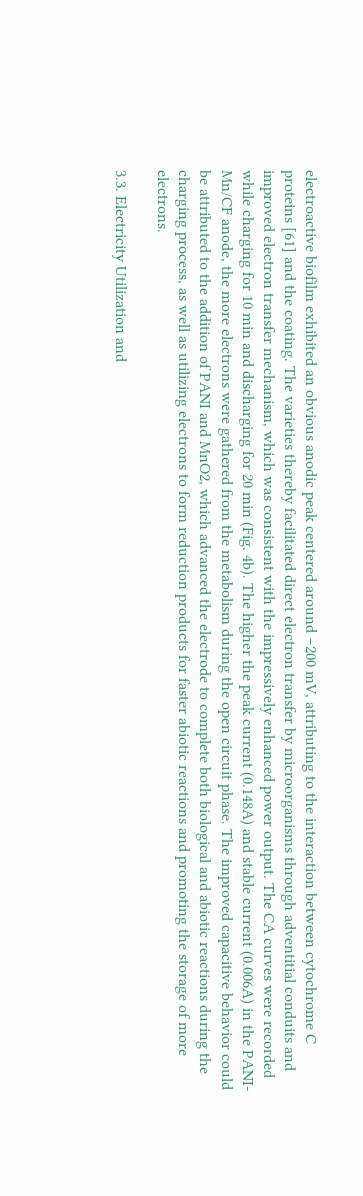electroactive biofilm exhibited an obvious anodic peak centered around −200 mV, attributing to the interaction between cytochrome C proteins [61] and the coating. The varieties thereby facilitated direct electron transfer by microorganisms through adventitial conduits and improved electron transfer mechanism, which was consistent with the impressively enhanced power output. The CA curves were recorded while charging for 10 min and discharging for 20 min (Fig. 4b). The higher the peak current (0.148A) and stable current (0.006A) in the PANI-Mn/CF anode, the more electrons were gathered from the metabolism during the open circuit phase. The improved capacitive behavior could be attributed to the addition of PANI and MnO2, which advanced the electrode to complete both biological and abiotic reactions during the charging process, as well as utilizing electrons to form reduction products for faster abiotic reactions and promoting the storage of more electrons.

3.3. Electricity Utilization and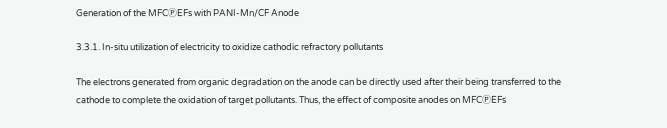Generation of the MFCⓅEFs with PANI-Mn/CF Anode

3.3.1. In-situ utilization of electricity to oxidize cathodic refractory pollutants

The electrons generated from organic degradation on the anode can be directly used after their being transferred to the cathode to complete the oxidation of target pollutants. Thus, the effect of composite anodes on MFCⓅEFs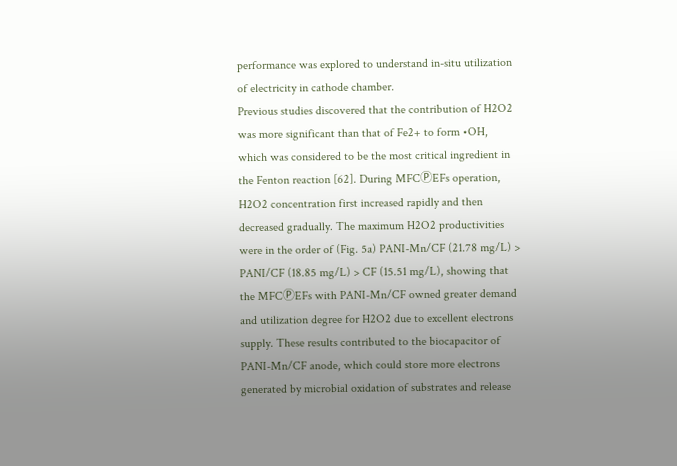performance was explored to understand in-situ utilization of electricity in cathode chamber.
Previous studies discovered that the contribution of H2O2 was more significant than that of Fe2+ to form •OH, which was considered to be the most critical ingredient in the Fenton reaction [62]. During MFCⓅEFs operation, H2O2 concentration first increased rapidly and then decreased gradually. The maximum H2O2 productivities were in the order of (Fig. 5a) PANI-Mn/CF (21.78 mg/L) > PANI/CF (18.85 mg/L) > CF (15.51 mg/L), showing that the MFCⓅEFs with PANI-Mn/CF owned greater demand and utilization degree for H2O2 due to excellent electrons supply. These results contributed to the biocapacitor of PANI-Mn/CF anode, which could store more electrons generated by microbial oxidation of substrates and release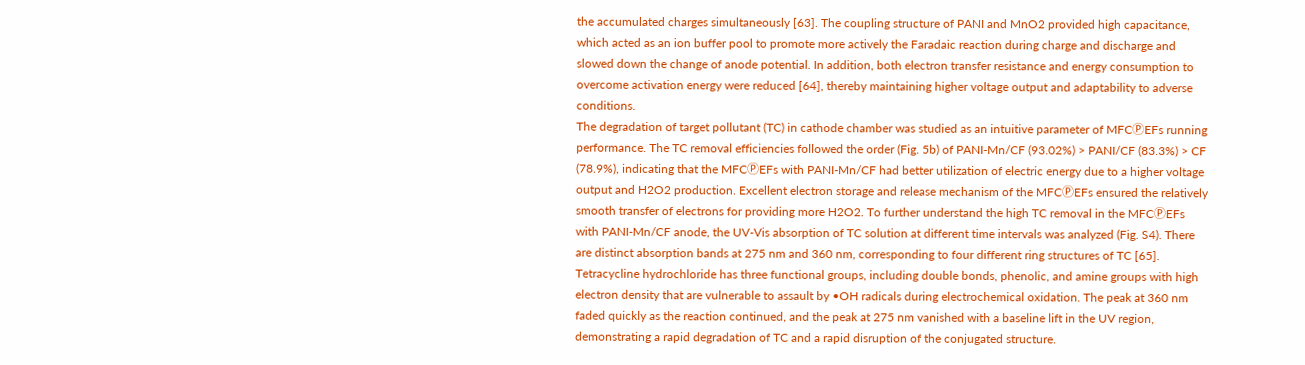the accumulated charges simultaneously [63]. The coupling structure of PANI and MnO2 provided high capacitance, which acted as an ion buffer pool to promote more actively the Faradaic reaction during charge and discharge and slowed down the change of anode potential. In addition, both electron transfer resistance and energy consumption to overcome activation energy were reduced [64], thereby maintaining higher voltage output and adaptability to adverse conditions.
The degradation of target pollutant (TC) in cathode chamber was studied as an intuitive parameter of MFCⓅEFs running performance. The TC removal efficiencies followed the order (Fig. 5b) of PANI-Mn/CF (93.02%) > PANI/CF (83.3%) > CF (78.9%), indicating that the MFCⓅEFs with PANI-Mn/CF had better utilization of electric energy due to a higher voltage output and H2O2 production. Excellent electron storage and release mechanism of the MFCⓅEFs ensured the relatively smooth transfer of electrons for providing more H2O2. To further understand the high TC removal in the MFCⓅEFs with PANI-Mn/CF anode, the UV-Vis absorption of TC solution at different time intervals was analyzed (Fig. S4). There are distinct absorption bands at 275 nm and 360 nm, corresponding to four different ring structures of TC [65]. Tetracycline hydrochloride has three functional groups, including double bonds, phenolic, and amine groups with high electron density that are vulnerable to assault by •OH radicals during electrochemical oxidation. The peak at 360 nm faded quickly as the reaction continued, and the peak at 275 nm vanished with a baseline lift in the UV region, demonstrating a rapid degradation of TC and a rapid disruption of the conjugated structure.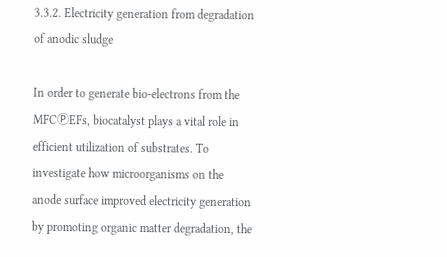3.3.2. Electricity generation from degradation of anodic sludge

In order to generate bio-electrons from the MFCⓅEFs, biocatalyst plays a vital role in efficient utilization of substrates. To investigate how microorganisms on the anode surface improved electricity generation by promoting organic matter degradation, the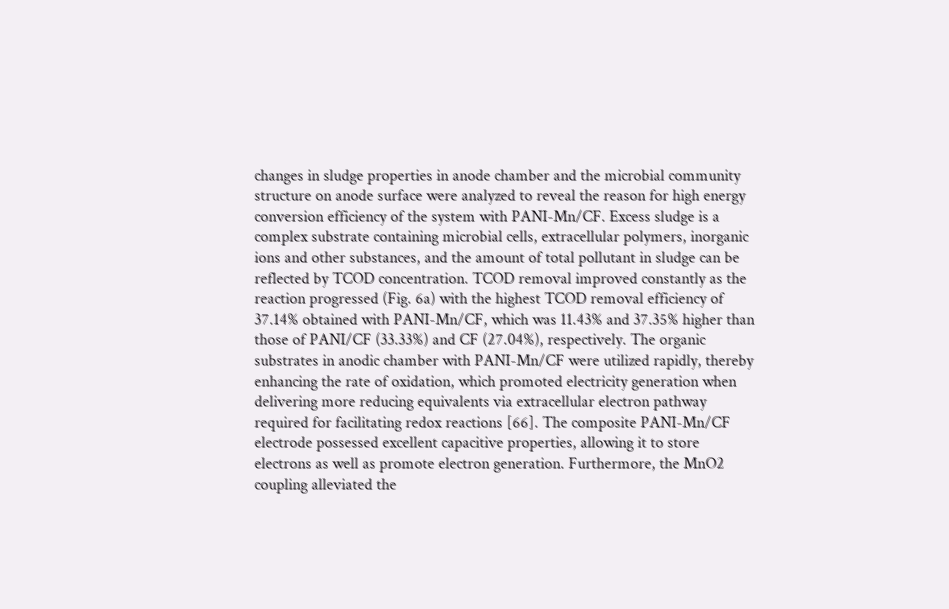changes in sludge properties in anode chamber and the microbial community structure on anode surface were analyzed to reveal the reason for high energy conversion efficiency of the system with PANI-Mn/CF. Excess sludge is a complex substrate containing microbial cells, extracellular polymers, inorganic ions and other substances, and the amount of total pollutant in sludge can be reflected by TCOD concentration. TCOD removal improved constantly as the reaction progressed (Fig. 6a) with the highest TCOD removal efficiency of 37.14% obtained with PANI-Mn/CF, which was 11.43% and 37.35% higher than those of PANI/CF (33.33%) and CF (27.04%), respectively. The organic substrates in anodic chamber with PANI-Mn/CF were utilized rapidly, thereby enhancing the rate of oxidation, which promoted electricity generation when delivering more reducing equivalents via extracellular electron pathway required for facilitating redox reactions [66]. The composite PANI-Mn/CF electrode possessed excellent capacitive properties, allowing it to store electrons as well as promote electron generation. Furthermore, the MnO2 coupling alleviated the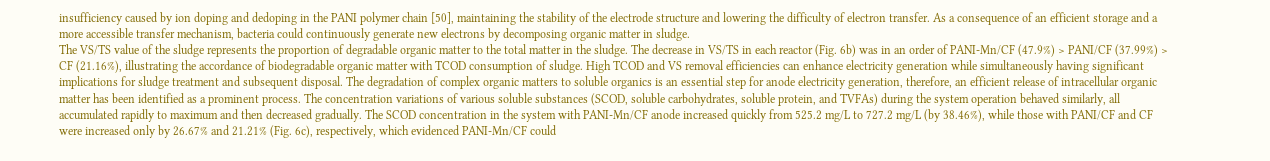insufficiency caused by ion doping and dedoping in the PANI polymer chain [50], maintaining the stability of the electrode structure and lowering the difficulty of electron transfer. As a consequence of an efficient storage and a more accessible transfer mechanism, bacteria could continuously generate new electrons by decomposing organic matter in sludge.
The VS/TS value of the sludge represents the proportion of degradable organic matter to the total matter in the sludge. The decrease in VS/TS in each reactor (Fig. 6b) was in an order of PANI-Mn/CF (47.9%) > PANI/CF (37.99%) > CF (21.16%), illustrating the accordance of biodegradable organic matter with TCOD consumption of sludge. High TCOD and VS removal efficiencies can enhance electricity generation while simultaneously having significant implications for sludge treatment and subsequent disposal. The degradation of complex organic matters to soluble organics is an essential step for anode electricity generation, therefore, an efficient release of intracellular organic matter has been identified as a prominent process. The concentration variations of various soluble substances (SCOD, soluble carbohydrates, soluble protein, and TVFAs) during the system operation behaved similarly, all accumulated rapidly to maximum and then decreased gradually. The SCOD concentration in the system with PANI-Mn/CF anode increased quickly from 525.2 mg/L to 727.2 mg/L (by 38.46%), while those with PANI/CF and CF were increased only by 26.67% and 21.21% (Fig. 6c), respectively, which evidenced PANI-Mn/CF could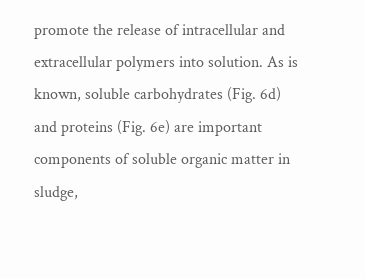promote the release of intracellular and extracellular polymers into solution. As is known, soluble carbohydrates (Fig. 6d) and proteins (Fig. 6e) are important components of soluble organic matter in sludge,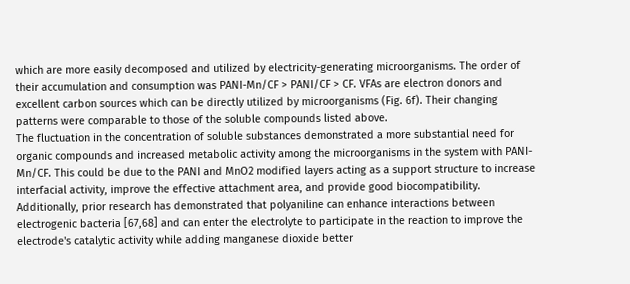which are more easily decomposed and utilized by electricity-generating microorganisms. The order of their accumulation and consumption was PANI-Mn/CF > PANI/CF > CF. VFAs are electron donors and excellent carbon sources which can be directly utilized by microorganisms (Fig. 6f). Their changing patterns were comparable to those of the soluble compounds listed above.
The fluctuation in the concentration of soluble substances demonstrated a more substantial need for organic compounds and increased metabolic activity among the microorganisms in the system with PANI-Mn/CF. This could be due to the PANI and MnO2 modified layers acting as a support structure to increase interfacial activity, improve the effective attachment area, and provide good biocompatibility. Additionally, prior research has demonstrated that polyaniline can enhance interactions between electrogenic bacteria [67,68] and can enter the electrolyte to participate in the reaction to improve the electrode's catalytic activity while adding manganese dioxide better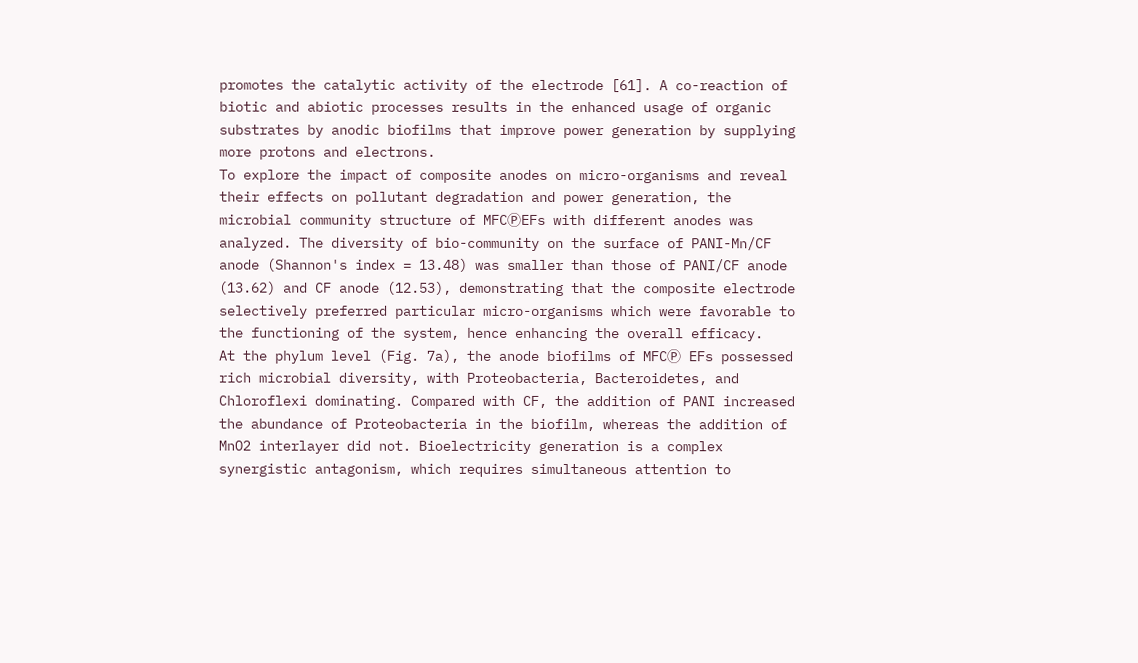promotes the catalytic activity of the electrode [61]. A co-reaction of biotic and abiotic processes results in the enhanced usage of organic substrates by anodic biofilms that improve power generation by supplying more protons and electrons.
To explore the impact of composite anodes on micro-organisms and reveal their effects on pollutant degradation and power generation, the microbial community structure of MFCⓅEFs with different anodes was analyzed. The diversity of bio-community on the surface of PANI-Mn/CF anode (Shannon's index = 13.48) was smaller than those of PANI/CF anode (13.62) and CF anode (12.53), demonstrating that the composite electrode selectively preferred particular micro-organisms which were favorable to the functioning of the system, hence enhancing the overall efficacy.
At the phylum level (Fig. 7a), the anode biofilms of MFCⓅ EFs possessed rich microbial diversity, with Proteobacteria, Bacteroidetes, and Chloroflexi dominating. Compared with CF, the addition of PANI increased the abundance of Proteobacteria in the biofilm, whereas the addition of MnO2 interlayer did not. Bioelectricity generation is a complex synergistic antagonism, which requires simultaneous attention to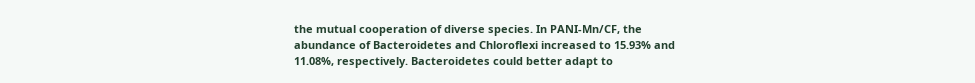the mutual cooperation of diverse species. In PANI-Mn/CF, the abundance of Bacteroidetes and Chloroflexi increased to 15.93% and 11.08%, respectively. Bacteroidetes could better adapt to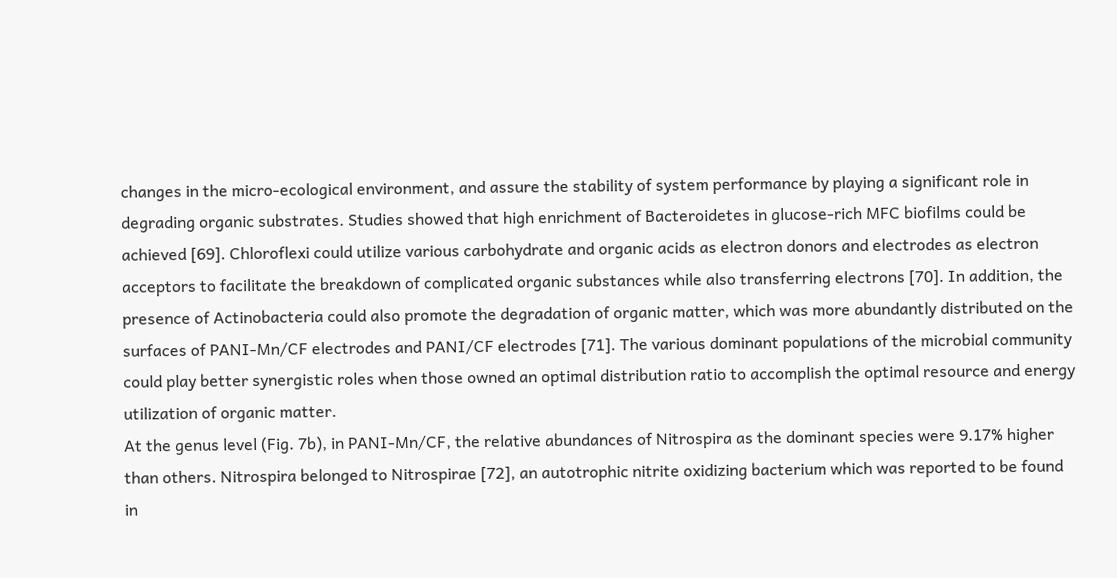changes in the micro-ecological environment, and assure the stability of system performance by playing a significant role in degrading organic substrates. Studies showed that high enrichment of Bacteroidetes in glucose-rich MFC biofilms could be achieved [69]. Chloroflexi could utilize various carbohydrate and organic acids as electron donors and electrodes as electron acceptors to facilitate the breakdown of complicated organic substances while also transferring electrons [70]. In addition, the presence of Actinobacteria could also promote the degradation of organic matter, which was more abundantly distributed on the surfaces of PANI-Mn/CF electrodes and PANI/CF electrodes [71]. The various dominant populations of the microbial community could play better synergistic roles when those owned an optimal distribution ratio to accomplish the optimal resource and energy utilization of organic matter.
At the genus level (Fig. 7b), in PANI-Mn/CF, the relative abundances of Nitrospira as the dominant species were 9.17% higher than others. Nitrospira belonged to Nitrospirae [72], an autotrophic nitrite oxidizing bacterium which was reported to be found in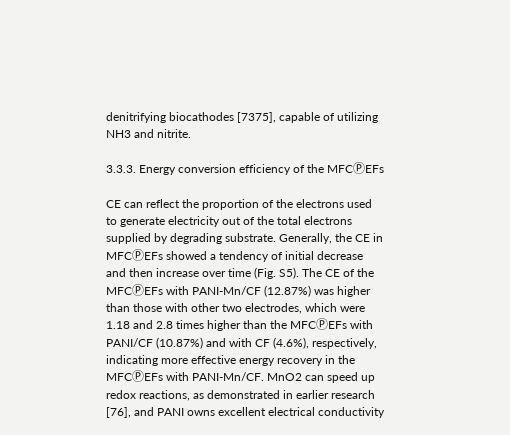denitrifying biocathodes [7375], capable of utilizing NH3 and nitrite.

3.3.3. Energy conversion efficiency of the MFCⓅEFs

CE can reflect the proportion of the electrons used to generate electricity out of the total electrons supplied by degrading substrate. Generally, the CE in MFCⓅEFs showed a tendency of initial decrease and then increase over time (Fig. S5). The CE of the MFCⓅEFs with PANI-Mn/CF (12.87%) was higher than those with other two electrodes, which were 1.18 and 2.8 times higher than the MFCⓅEFs with PANI/CF (10.87%) and with CF (4.6%), respectively, indicating more effective energy recovery in the MFCⓅEFs with PANI-Mn/CF. MnO2 can speed up redox reactions, as demonstrated in earlier research [76], and PANI owns excellent electrical conductivity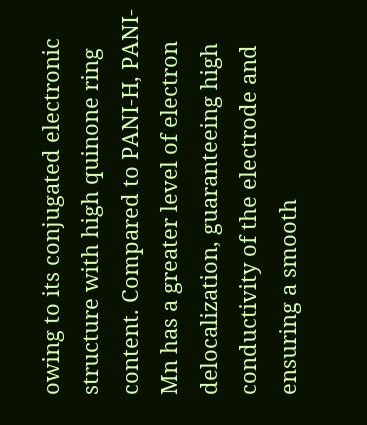owing to its conjugated electronic structure with high quinone ring content. Compared to PANI-H, PANI-Mn has a greater level of electron delocalization, guaranteeing high conductivity of the electrode and ensuring a smooth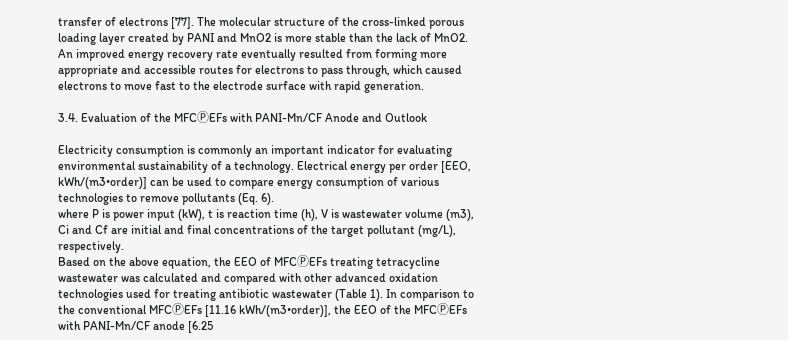transfer of electrons [77]. The molecular structure of the cross-linked porous loading layer created by PANI and MnO2 is more stable than the lack of MnO2. An improved energy recovery rate eventually resulted from forming more appropriate and accessible routes for electrons to pass through, which caused electrons to move fast to the electrode surface with rapid generation.

3.4. Evaluation of the MFCⓅEFs with PANI-Mn/CF Anode and Outlook

Electricity consumption is commonly an important indicator for evaluating environmental sustainability of a technology. Electrical energy per order [EEO, kWh/(m3•order)] can be used to compare energy consumption of various technologies to remove pollutants (Eq. 6).
where P is power input (kW), t is reaction time (h), V is wastewater volume (m3), Ci and Cf are initial and final concentrations of the target pollutant (mg/L), respectively.
Based on the above equation, the EEO of MFCⓅEFs treating tetracycline wastewater was calculated and compared with other advanced oxidation technologies used for treating antibiotic wastewater (Table 1). In comparison to the conventional MFCⓅEFs [11.16 kWh/(m3•order)], the EEO of the MFCⓅEFs with PANI-Mn/CF anode [6.25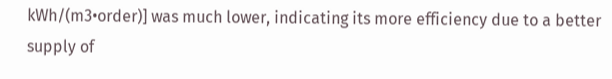kWh/(m3•order)] was much lower, indicating its more efficiency due to a better supply of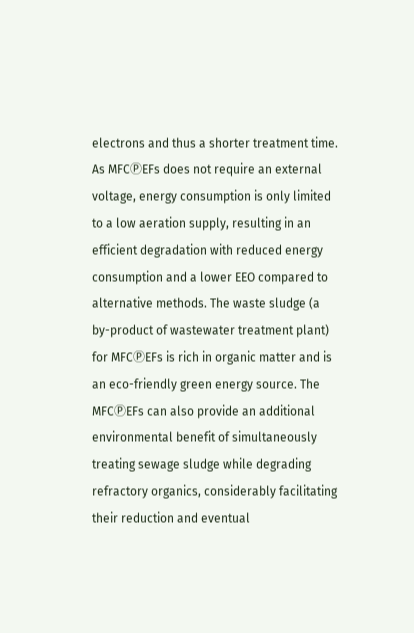electrons and thus a shorter treatment time.
As MFCⓅEFs does not require an external voltage, energy consumption is only limited to a low aeration supply, resulting in an efficient degradation with reduced energy consumption and a lower EEO compared to alternative methods. The waste sludge (a by-product of wastewater treatment plant) for MFCⓅEFs is rich in organic matter and is an eco-friendly green energy source. The MFCⓅEFs can also provide an additional environmental benefit of simultaneously treating sewage sludge while degrading refractory organics, considerably facilitating their reduction and eventual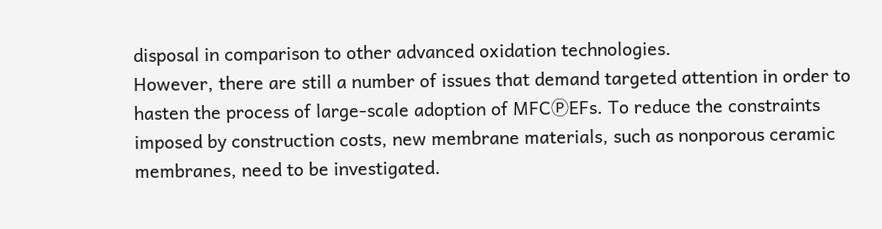disposal in comparison to other advanced oxidation technologies.
However, there are still a number of issues that demand targeted attention in order to hasten the process of large-scale adoption of MFCⓅEFs. To reduce the constraints imposed by construction costs, new membrane materials, such as nonporous ceramic membranes, need to be investigated.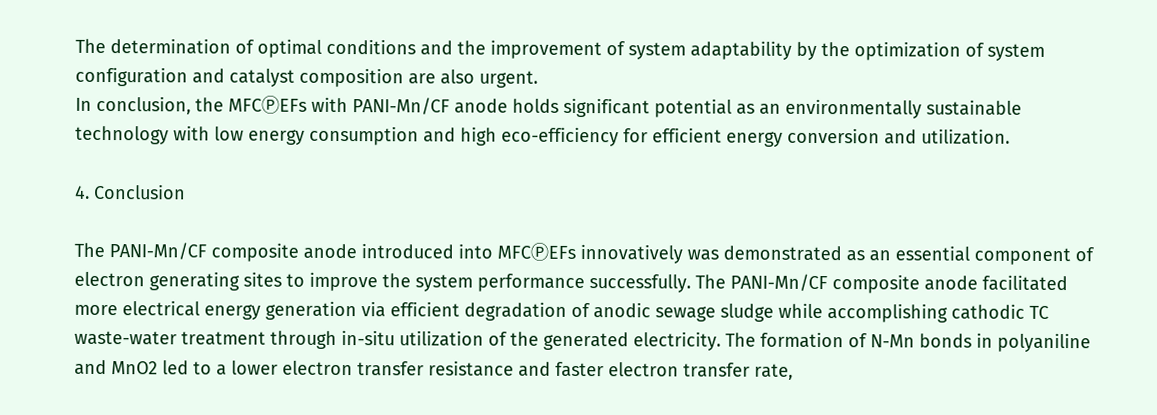The determination of optimal conditions and the improvement of system adaptability by the optimization of system configuration and catalyst composition are also urgent.
In conclusion, the MFCⓅEFs with PANI-Mn/CF anode holds significant potential as an environmentally sustainable technology with low energy consumption and high eco-efficiency for efficient energy conversion and utilization.

4. Conclusion

The PANI-Mn/CF composite anode introduced into MFCⓅEFs innovatively was demonstrated as an essential component of electron generating sites to improve the system performance successfully. The PANI-Mn/CF composite anode facilitated more electrical energy generation via efficient degradation of anodic sewage sludge while accomplishing cathodic TC waste-water treatment through in-situ utilization of the generated electricity. The formation of N-Mn bonds in polyaniline and MnO2 led to a lower electron transfer resistance and faster electron transfer rate,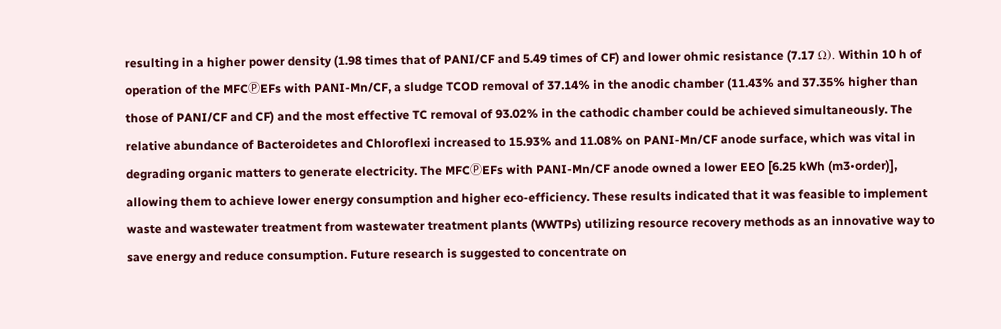resulting in a higher power density (1.98 times that of PANI/CF and 5.49 times of CF) and lower ohmic resistance (7.17 Ω). Within 10 h of operation of the MFCⓅEFs with PANI-Mn/CF, a sludge TCOD removal of 37.14% in the anodic chamber (11.43% and 37.35% higher than those of PANI/CF and CF) and the most effective TC removal of 93.02% in the cathodic chamber could be achieved simultaneously. The relative abundance of Bacteroidetes and Chloroflexi increased to 15.93% and 11.08% on PANI-Mn/CF anode surface, which was vital in degrading organic matters to generate electricity. The MFCⓅEFs with PANI-Mn/CF anode owned a lower EEO [6.25 kWh (m3•order)], allowing them to achieve lower energy consumption and higher eco-efficiency. These results indicated that it was feasible to implement waste and wastewater treatment from wastewater treatment plants (WWTPs) utilizing resource recovery methods as an innovative way to save energy and reduce consumption. Future research is suggested to concentrate on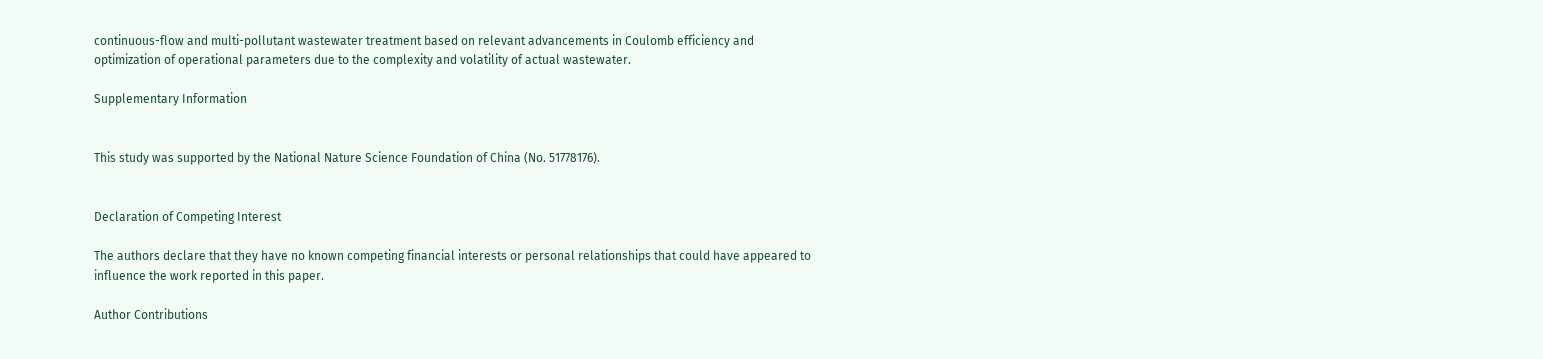continuous-flow and multi-pollutant wastewater treatment based on relevant advancements in Coulomb efficiency and optimization of operational parameters due to the complexity and volatility of actual wastewater.

Supplementary Information


This study was supported by the National Nature Science Foundation of China (No. 51778176).


Declaration of Competing Interest

The authors declare that they have no known competing financial interests or personal relationships that could have appeared to influence the work reported in this paper.

Author Contributions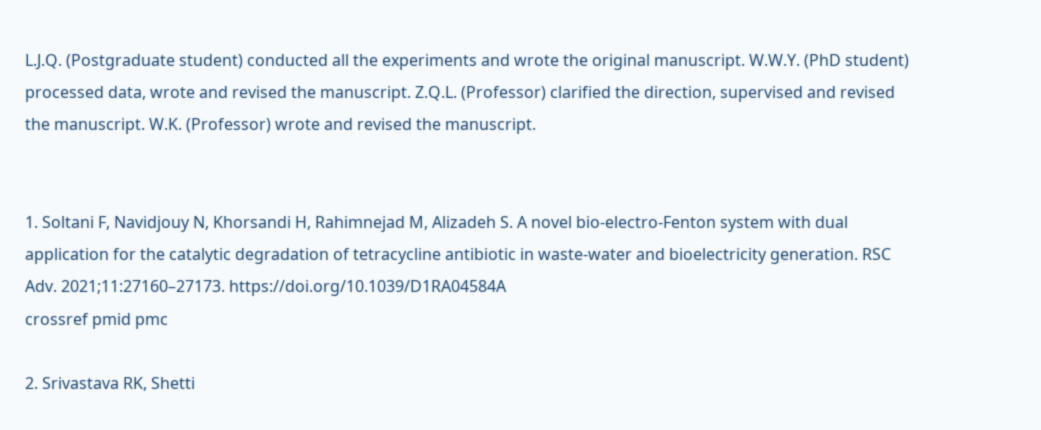L.J.Q. (Postgraduate student) conducted all the experiments and wrote the original manuscript. W.W.Y. (PhD student) processed data, wrote and revised the manuscript. Z.Q.L. (Professor) clarified the direction, supervised and revised the manuscript. W.K. (Professor) wrote and revised the manuscript.


1. Soltani F, Navidjouy N, Khorsandi H, Rahimnejad M, Alizadeh S. A novel bio-electro-Fenton system with dual application for the catalytic degradation of tetracycline antibiotic in waste-water and bioelectricity generation. RSC Adv. 2021;11:27160–27173. https://doi.org/10.1039/D1RA04584A
crossref pmid pmc

2. Srivastava RK, Shetti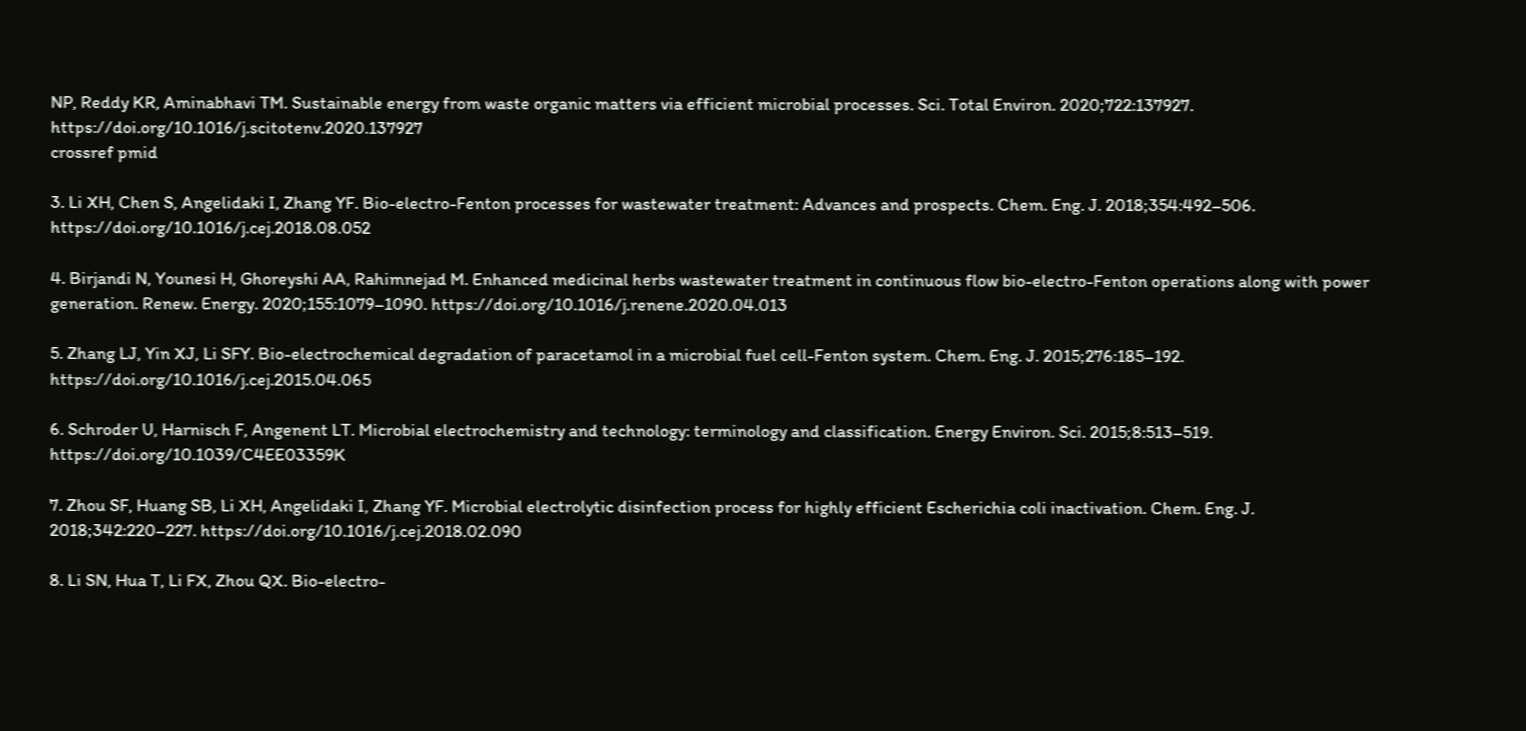NP, Reddy KR, Aminabhavi TM. Sustainable energy from waste organic matters via efficient microbial processes. Sci. Total Environ. 2020;722:137927. https://doi.org/10.1016/j.scitotenv.2020.137927
crossref pmid

3. Li XH, Chen S, Angelidaki I, Zhang YF. Bio-electro-Fenton processes for wastewater treatment: Advances and prospects. Chem. Eng. J. 2018;354:492–506. https://doi.org/10.1016/j.cej.2018.08.052

4. Birjandi N, Younesi H, Ghoreyshi AA, Rahimnejad M. Enhanced medicinal herbs wastewater treatment in continuous flow bio-electro-Fenton operations along with power generation. Renew. Energy. 2020;155:1079–1090. https://doi.org/10.1016/j.renene.2020.04.013

5. Zhang LJ, Yin XJ, Li SFY. Bio-electrochemical degradation of paracetamol in a microbial fuel cell-Fenton system. Chem. Eng. J. 2015;276:185–192. https://doi.org/10.1016/j.cej.2015.04.065

6. Schroder U, Harnisch F, Angenent LT. Microbial electrochemistry and technology: terminology and classification. Energy Environ. Sci. 2015;8:513–519. https://doi.org/10.1039/C4EE03359K

7. Zhou SF, Huang SB, Li XH, Angelidaki I, Zhang YF. Microbial electrolytic disinfection process for highly efficient Escherichia coli inactivation. Chem. Eng. J. 2018;342:220–227. https://doi.org/10.1016/j.cej.2018.02.090

8. Li SN, Hua T, Li FX, Zhou QX. Bio-electro-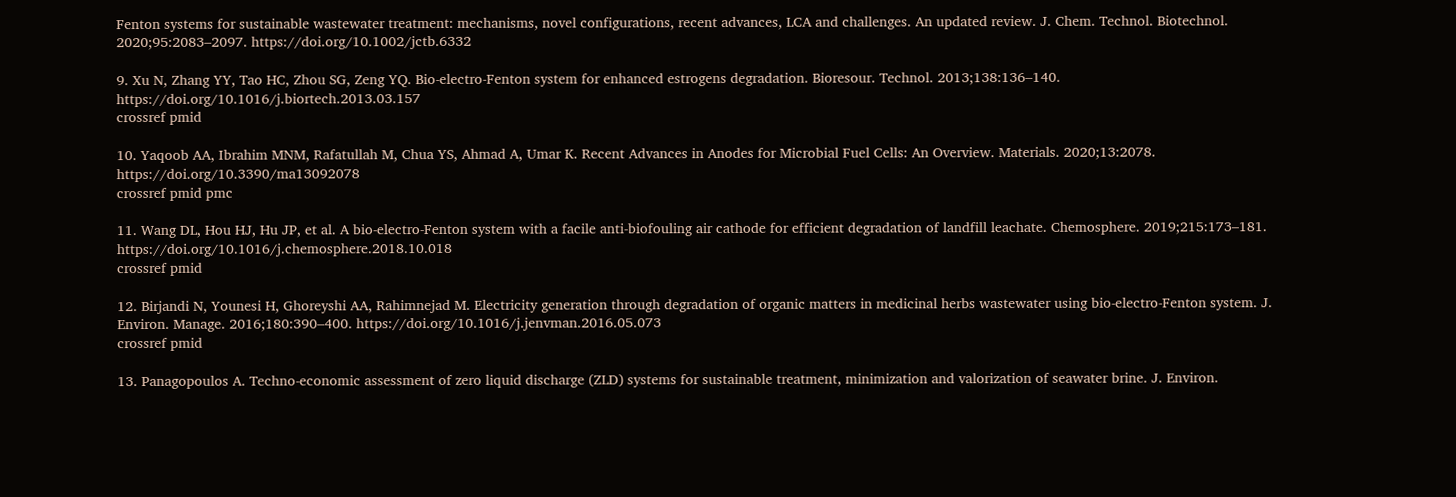Fenton systems for sustainable wastewater treatment: mechanisms, novel configurations, recent advances, LCA and challenges. An updated review. J. Chem. Technol. Biotechnol. 2020;95:2083–2097. https://doi.org/10.1002/jctb.6332

9. Xu N, Zhang YY, Tao HC, Zhou SG, Zeng YQ. Bio-electro-Fenton system for enhanced estrogens degradation. Bioresour. Technol. 2013;138:136–140. https://doi.org/10.1016/j.biortech.2013.03.157
crossref pmid

10. Yaqoob AA, Ibrahim MNM, Rafatullah M, Chua YS, Ahmad A, Umar K. Recent Advances in Anodes for Microbial Fuel Cells: An Overview. Materials. 2020;13:2078. https://doi.org/10.3390/ma13092078
crossref pmid pmc

11. Wang DL, Hou HJ, Hu JP, et al. A bio-electro-Fenton system with a facile anti-biofouling air cathode for efficient degradation of landfill leachate. Chemosphere. 2019;215:173–181. https://doi.org/10.1016/j.chemosphere.2018.10.018
crossref pmid

12. Birjandi N, Younesi H, Ghoreyshi AA, Rahimnejad M. Electricity generation through degradation of organic matters in medicinal herbs wastewater using bio-electro-Fenton system. J. Environ. Manage. 2016;180:390–400. https://doi.org/10.1016/j.jenvman.2016.05.073
crossref pmid

13. Panagopoulos A. Techno-economic assessment of zero liquid discharge (ZLD) systems for sustainable treatment, minimization and valorization of seawater brine. J. Environ.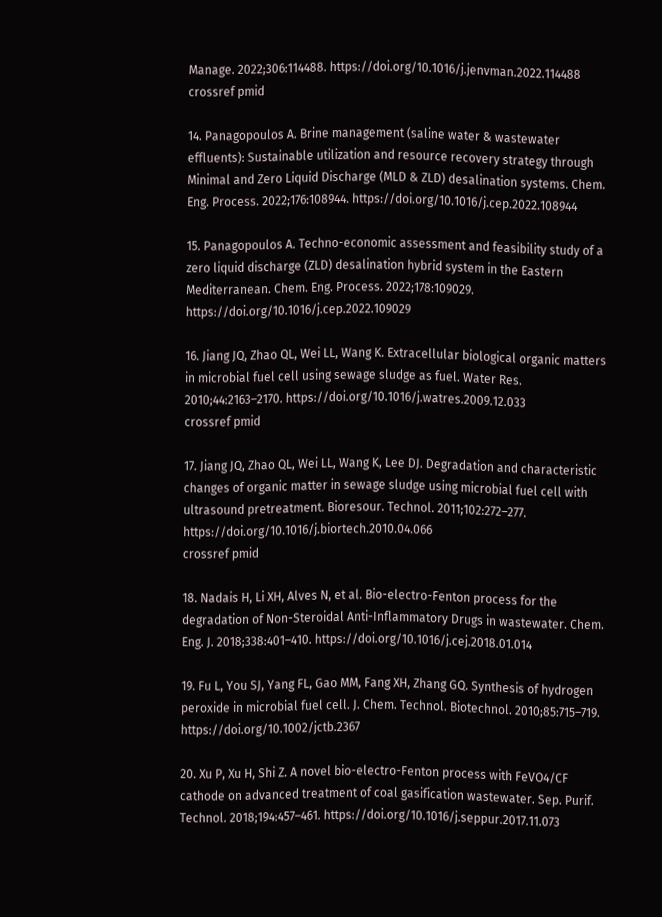Manage. 2022;306:114488. https://doi.org/10.1016/j.jenvman.2022.114488
crossref pmid

14. Panagopoulos A. Brine management (saline water & wastewater effluents): Sustainable utilization and resource recovery strategy through Minimal and Zero Liquid Discharge (MLD & ZLD) desalination systems. Chem. Eng. Process. 2022;176:108944. https://doi.org/10.1016/j.cep.2022.108944

15. Panagopoulos A. Techno-economic assessment and feasibility study of a zero liquid discharge (ZLD) desalination hybrid system in the Eastern Mediterranean. Chem. Eng. Process. 2022;178:109029. https://doi.org/10.1016/j.cep.2022.109029

16. Jiang JQ, Zhao QL, Wei LL, Wang K. Extracellular biological organic matters in microbial fuel cell using sewage sludge as fuel. Water Res. 2010;44:2163–2170. https://doi.org/10.1016/j.watres.2009.12.033
crossref pmid

17. Jiang JQ, Zhao QL, Wei LL, Wang K, Lee DJ. Degradation and characteristic changes of organic matter in sewage sludge using microbial fuel cell with ultrasound pretreatment. Bioresour. Technol. 2011;102:272–277. https://doi.org/10.1016/j.biortech.2010.04.066
crossref pmid

18. Nadais H, Li XH, Alves N, et al. Bio-electro-Fenton process for the degradation of Non-Steroidal Anti-Inflammatory Drugs in wastewater. Chem. Eng. J. 2018;338:401–410. https://doi.org/10.1016/j.cej.2018.01.014

19. Fu L, You SJ, Yang FL, Gao MM, Fang XH, Zhang GQ. Synthesis of hydrogen peroxide in microbial fuel cell. J. Chem. Technol. Biotechnol. 2010;85:715–719. https://doi.org/10.1002/jctb.2367

20. Xu P, Xu H, Shi Z. A novel bio-electro-Fenton process with FeVO4/CF cathode on advanced treatment of coal gasification wastewater. Sep. Purif. Technol. 2018;194:457–461. https://doi.org/10.1016/j.seppur.2017.11.073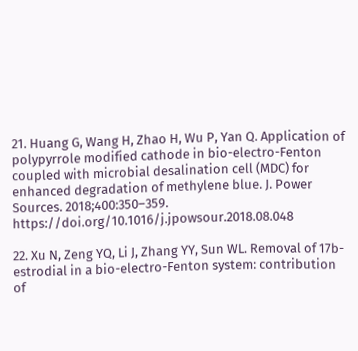21. Huang G, Wang H, Zhao H, Wu P, Yan Q. Application of polypyrrole modified cathode in bio-electro-Fenton coupled with microbial desalination cell (MDC) for enhanced degradation of methylene blue. J. Power Sources. 2018;400:350–359. https://doi.org/10.1016/j.jpowsour.2018.08.048

22. Xu N, Zeng YQ, Li J, Zhang YY, Sun WL. Removal of 17b-estrodial in a bio-electro-Fenton system: contribution of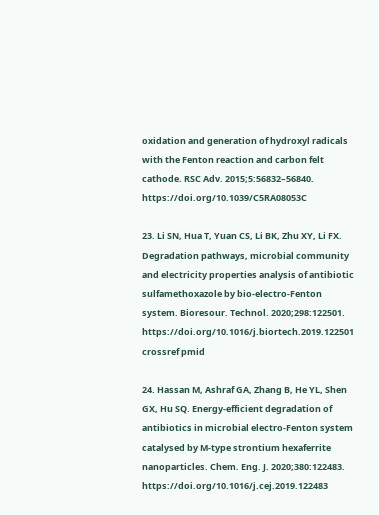oxidation and generation of hydroxyl radicals with the Fenton reaction and carbon felt cathode. RSC Adv. 2015;5:56832–56840. https://doi.org/10.1039/C5RA08053C

23. Li SN, Hua T, Yuan CS, Li BK, Zhu XY, Li FX. Degradation pathways, microbial community and electricity properties analysis of antibiotic sulfamethoxazole by bio-electro-Fenton system. Bioresour. Technol. 2020;298:122501. https://doi.org/10.1016/j.biortech.2019.122501
crossref pmid

24. Hassan M, Ashraf GA, Zhang B, He YL, Shen GX, Hu SQ. Energy-efficient degradation of antibiotics in microbial electro-Fenton system catalysed by M-type strontium hexaferrite nanoparticles. Chem. Eng. J. 2020;380:122483. https://doi.org/10.1016/j.cej.2019.122483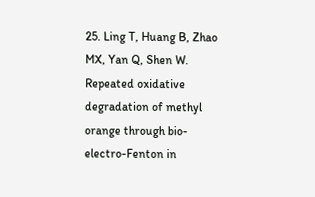25. Ling T, Huang B, Zhao MX, Yan Q, Shen W. Repeated oxidative degradation of methyl orange through bio-electro-Fenton in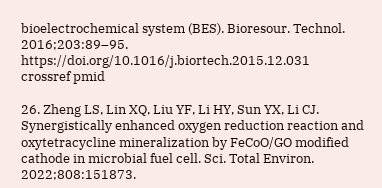bioelectrochemical system (BES). Bioresour. Technol. 2016;203:89–95. https://doi.org/10.1016/j.biortech.2015.12.031
crossref pmid

26. Zheng LS, Lin XQ, Liu YF, Li HY, Sun YX, Li CJ. Synergistically enhanced oxygen reduction reaction and oxytetracycline mineralization by FeCoO/GO modified cathode in microbial fuel cell. Sci. Total Environ. 2022;808:151873.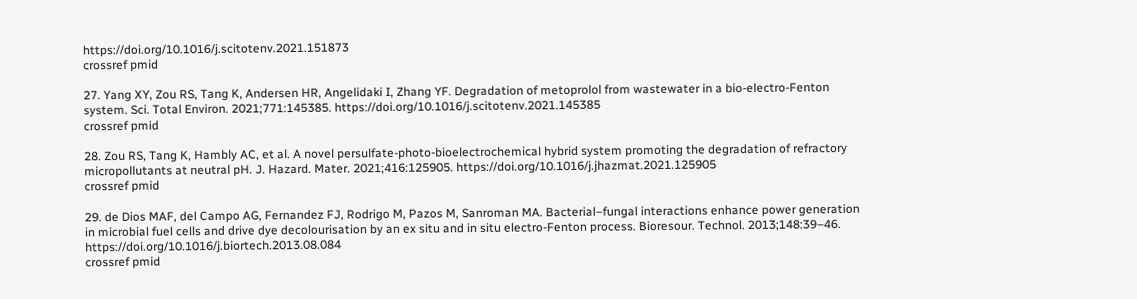https://doi.org/10.1016/j.scitotenv.2021.151873
crossref pmid

27. Yang XY, Zou RS, Tang K, Andersen HR, Angelidaki I, Zhang YF. Degradation of metoprolol from wastewater in a bio-electro-Fenton system. Sci. Total Environ. 2021;771:145385. https://doi.org/10.1016/j.scitotenv.2021.145385
crossref pmid

28. Zou RS, Tang K, Hambly AC, et al. A novel persulfate-photo-bioelectrochemical hybrid system promoting the degradation of refractory micropollutants at neutral pH. J. Hazard. Mater. 2021;416:125905. https://doi.org/10.1016/j.jhazmat.2021.125905
crossref pmid

29. de Dios MAF, del Campo AG, Fernandez FJ, Rodrigo M, Pazos M, Sanroman MA. Bacterial–fungal interactions enhance power generation in microbial fuel cells and drive dye decolourisation by an ex situ and in situ electro-Fenton process. Bioresour. Technol. 2013;148:39–46. https://doi.org/10.1016/j.biortech.2013.08.084
crossref pmid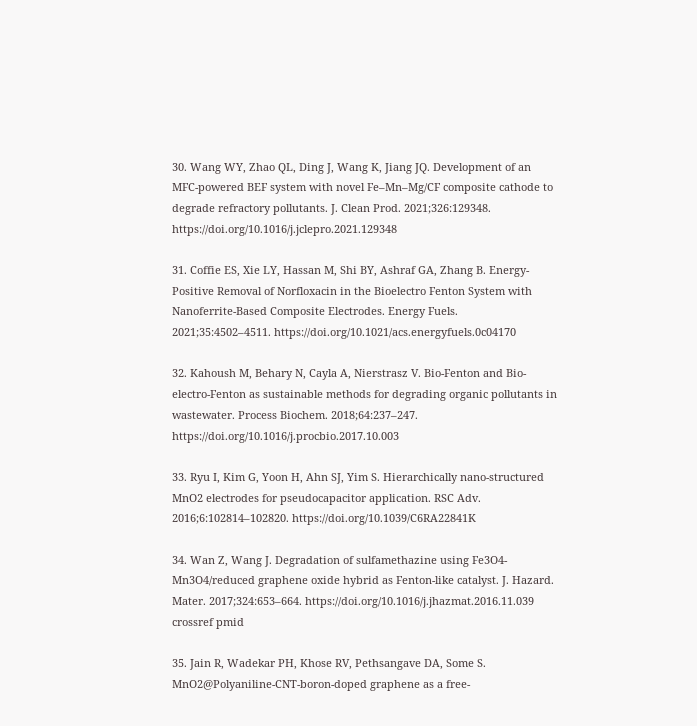30. Wang WY, Zhao QL, Ding J, Wang K, Jiang JQ. Development of an MFC-powered BEF system with novel Fe–Mn–Mg/CF composite cathode to degrade refractory pollutants. J. Clean Prod. 2021;326:129348. https://doi.org/10.1016/j.jclepro.2021.129348

31. Coffie ES, Xie LY, Hassan M, Shi BY, Ashraf GA, Zhang B. Energy-Positive Removal of Norfloxacin in the Bioelectro Fenton System with Nanoferrite-Based Composite Electrodes. Energy Fuels. 2021;35:4502–4511. https://doi.org/10.1021/acs.energyfuels.0c04170

32. Kahoush M, Behary N, Cayla A, Nierstrasz V. Bio-Fenton and Bio-electro-Fenton as sustainable methods for degrading organic pollutants in wastewater. Process Biochem. 2018;64:237–247. https://doi.org/10.1016/j.procbio.2017.10.003

33. Ryu I, Kim G, Yoon H, Ahn SJ, Yim S. Hierarchically nano-structured MnO2 electrodes for pseudocapacitor application. RSC Adv. 2016;6:102814–102820. https://doi.org/10.1039/C6RA22841K

34. Wan Z, Wang J. Degradation of sulfamethazine using Fe3O4-Mn3O4/reduced graphene oxide hybrid as Fenton-like catalyst. J. Hazard. Mater. 2017;324:653–664. https://doi.org/10.1016/j.jhazmat.2016.11.039
crossref pmid

35. Jain R, Wadekar PH, Khose RV, Pethsangave DA, Some S. MnO2@Polyaniline-CNT-boron-doped graphene as a free-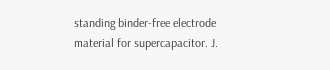standing binder-free electrode material for supercapacitor. J.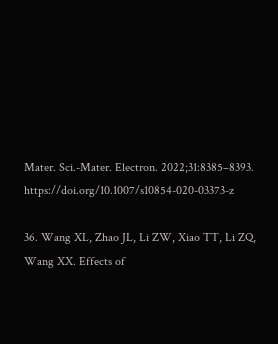Mater. Sci.-Mater. Electron. 2022;31:8385–8393. https://doi.org/10.1007/s10854-020-03373-z

36. Wang XL, Zhao JL, Li ZW, Xiao TT, Li ZQ, Wang XX. Effects of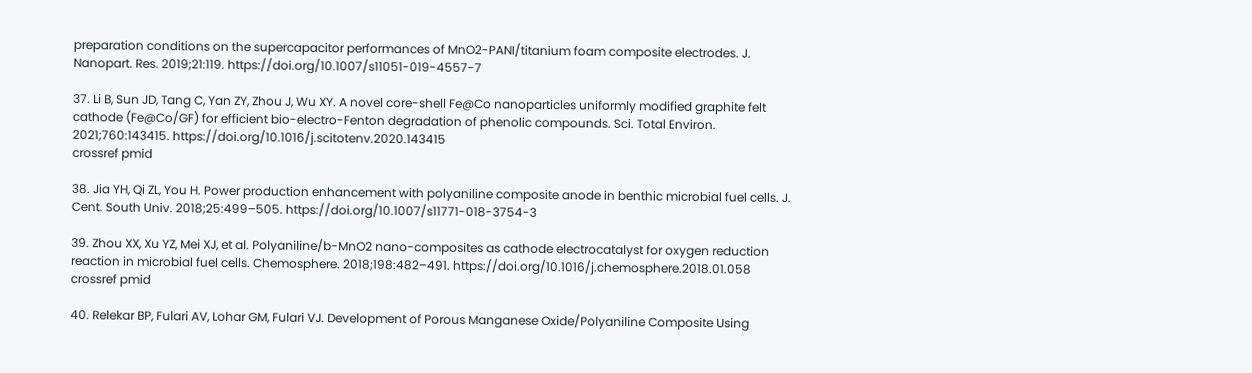preparation conditions on the supercapacitor performances of MnO2-PANI/titanium foam composite electrodes. J. Nanopart. Res. 2019;21:119. https://doi.org/10.1007/s11051-019-4557-7

37. Li B, Sun JD, Tang C, Yan ZY, Zhou J, Wu XY. A novel core-shell Fe@Co nanoparticles uniformly modified graphite felt cathode (Fe@Co/GF) for efficient bio-electro-Fenton degradation of phenolic compounds. Sci. Total Environ. 2021;760:143415. https://doi.org/10.1016/j.scitotenv.2020.143415
crossref pmid

38. Jia YH, Qi ZL, You H. Power production enhancement with polyaniline composite anode in benthic microbial fuel cells. J. Cent. South Univ. 2018;25:499–505. https://doi.org/10.1007/s11771-018-3754-3

39. Zhou XX, Xu YZ, Mei XJ, et al. Polyaniline/b-MnO2 nano-composites as cathode electrocatalyst for oxygen reduction reaction in microbial fuel cells. Chemosphere. 2018;198:482–491. https://doi.org/10.1016/j.chemosphere.2018.01.058
crossref pmid

40. Relekar BP, Fulari AV, Lohar GM, Fulari VJ. Development of Porous Manganese Oxide/Polyaniline Composite Using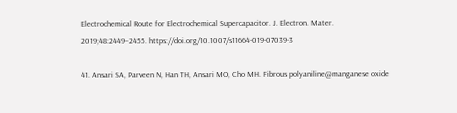Electrochemical Route for Electrochemical Supercapacitor. J. Electron. Mater. 2019;48:2449–2455. https://doi.org/10.1007/s11664-019-07039-3

41. Ansari SA, Parveen N, Han TH, Ansari MO, Cho MH. Fibrous polyaniline@manganese oxide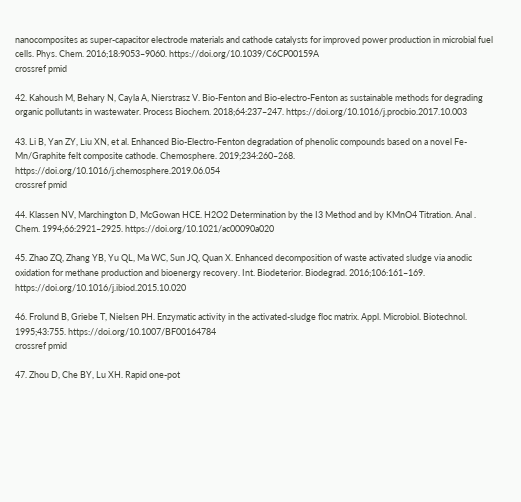nanocomposites as super-capacitor electrode materials and cathode catalysts for improved power production in microbial fuel cells. Phys. Chem. 2016;18:9053–9060. https://doi.org/10.1039/C6CP00159A
crossref pmid

42. Kahoush M, Behary N, Cayla A, Nierstrasz V. Bio-Fenton and Bio-electro-Fenton as sustainable methods for degrading organic pollutants in wastewater. Process Biochem. 2018;64:237–247. https://doi.org/10.1016/j.procbio.2017.10.003

43. Li B, Yan ZY, Liu XN, et al. Enhanced Bio-Electro-Fenton degradation of phenolic compounds based on a novel Fe-Mn/Graphite felt composite cathode. Chemosphere. 2019;234:260–268. https://doi.org/10.1016/j.chemosphere.2019.06.054
crossref pmid

44. Klassen NV, Marchington D, McGowan HCE. H2O2 Determination by the I3 Method and by KMnO4 Titration. Anal . Chem. 1994;66:2921–2925. https://doi.org/10.1021/ac00090a020

45. Zhao ZQ, Zhang YB, Yu QL, Ma WC, Sun JQ, Quan X. Enhanced decomposition of waste activated sludge via anodic oxidation for methane production and bioenergy recovery. Int. Biodeterior. Biodegrad. 2016;106:161–169. https://doi.org/10.1016/j.ibiod.2015.10.020

46. Frolund B, Griebe T, Nielsen PH. Enzymatic activity in the activated-sludge floc matrix. Appl. Microbiol. Biotechnol. 1995;43:755. https://doi.org/10.1007/BF00164784
crossref pmid

47. Zhou D, Che BY, Lu XH. Rapid one-pot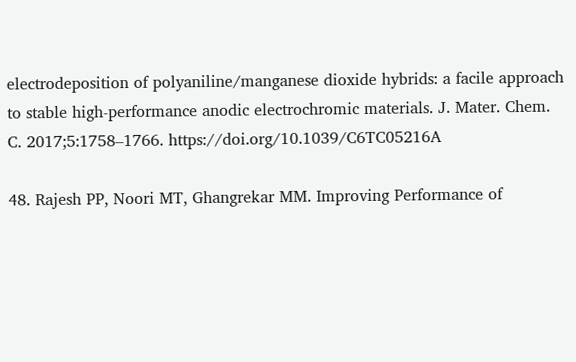electrodeposition of polyaniline/manganese dioxide hybrids: a facile approach to stable high-performance anodic electrochromic materials. J. Mater. Chem. C. 2017;5:1758–1766. https://doi.org/10.1039/C6TC05216A

48. Rajesh PP, Noori MT, Ghangrekar MM. Improving Performance of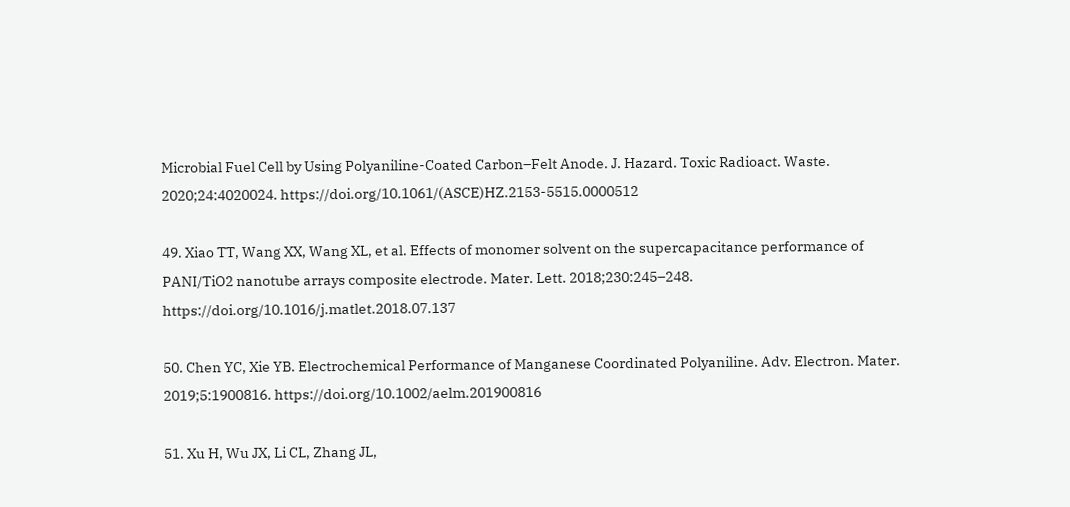Microbial Fuel Cell by Using Polyaniline-Coated Carbon–Felt Anode. J. Hazard. Toxic Radioact. Waste. 2020;24:4020024. https://doi.org/10.1061/(ASCE)HZ.2153-5515.0000512

49. Xiao TT, Wang XX, Wang XL, et al. Effects of monomer solvent on the supercapacitance performance of PANI/TiO2 nanotube arrays composite electrode. Mater. Lett. 2018;230:245–248. https://doi.org/10.1016/j.matlet.2018.07.137

50. Chen YC, Xie YB. Electrochemical Performance of Manganese Coordinated Polyaniline. Adv. Electron. Mater. 2019;5:1900816. https://doi.org/10.1002/aelm.201900816

51. Xu H, Wu JX, Li CL, Zhang JL,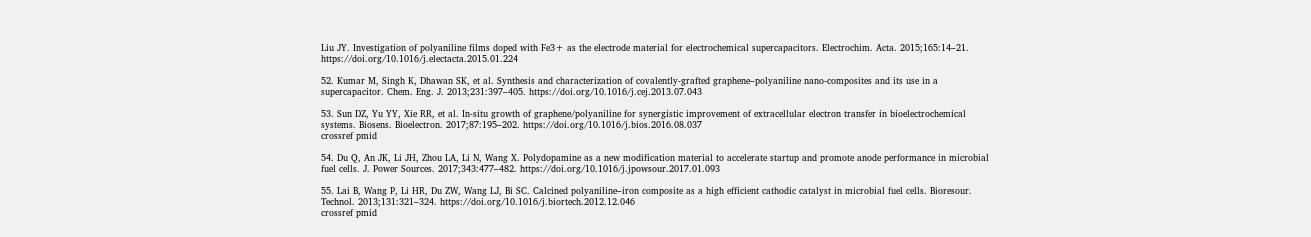Liu JY. Investigation of polyaniline films doped with Fe3+ as the electrode material for electrochemical supercapacitors. Electrochim. Acta. 2015;165:14–21. https://doi.org/10.1016/j.electacta.2015.01.224

52. Kumar M, Singh K, Dhawan SK, et al. Synthesis and characterization of covalently-grafted graphene–polyaniline nano-composites and its use in a supercapacitor. Chem. Eng. J. 2013;231:397–405. https://doi.org/10.1016/j.cej.2013.07.043

53. Sun DZ, Yu YY, Xie RR, et al. In-situ growth of graphene/polyaniline for synergistic improvement of extracellular electron transfer in bioelectrochemical systems. Biosens. Bioelectron. 2017;87:195–202. https://doi.org/10.1016/j.bios.2016.08.037
crossref pmid

54. Du Q, An JK, Li JH, Zhou LA, Li N, Wang X. Polydopamine as a new modification material to accelerate startup and promote anode performance in microbial fuel cells. J. Power Sources. 2017;343:477–482. https://doi.org/10.1016/j.jpowsour.2017.01.093

55. Lai B, Wang P, Li HR, Du ZW, Wang LJ, Bi SC. Calcined polyaniline–iron composite as a high efficient cathodic catalyst in microbial fuel cells. Bioresour. Technol. 2013;131:321–324. https://doi.org/10.1016/j.biortech.2012.12.046
crossref pmid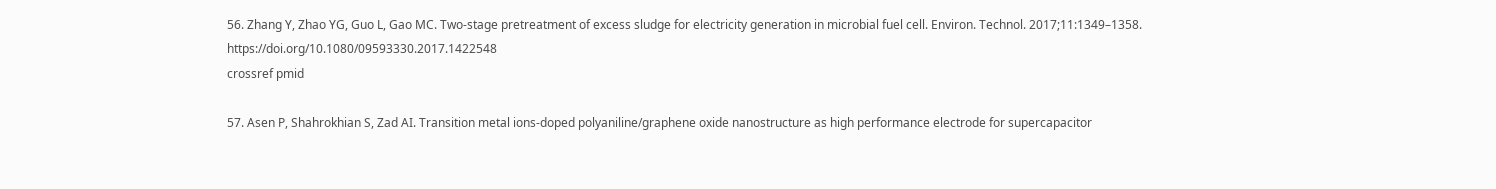56. Zhang Y, Zhao YG, Guo L, Gao MC. Two-stage pretreatment of excess sludge for electricity generation in microbial fuel cell. Environ. Technol. 2017;11:1349–1358. https://doi.org/10.1080/09593330.2017.1422548
crossref pmid

57. Asen P, Shahrokhian S, Zad AI. Transition metal ions-doped polyaniline/graphene oxide nanostructure as high performance electrode for supercapacitor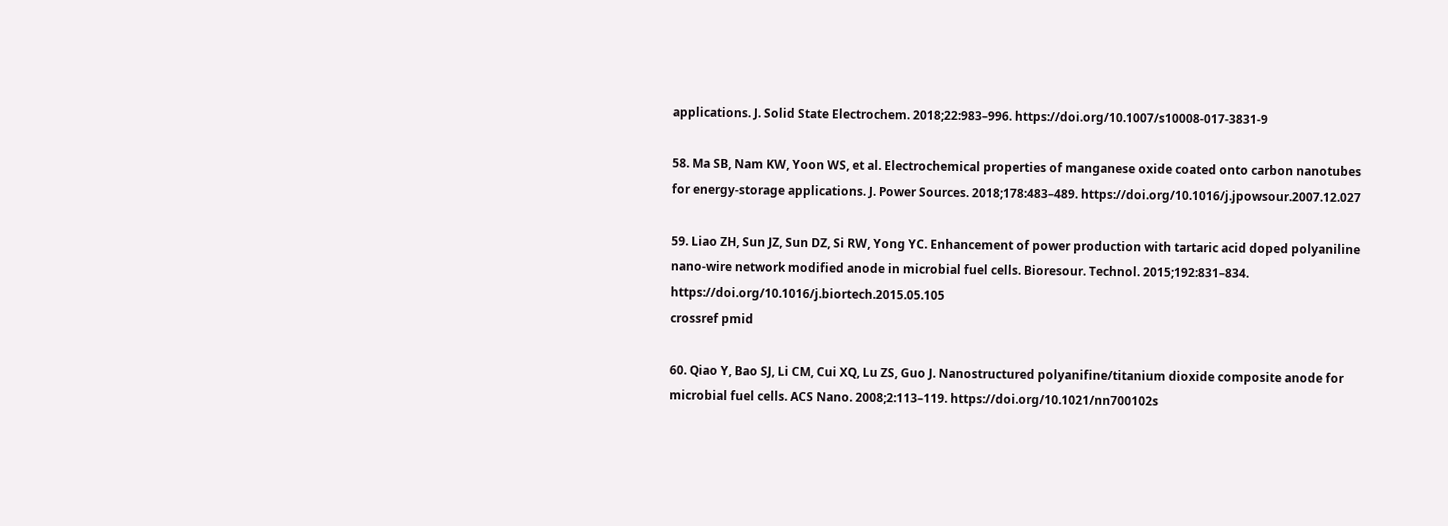applications. J. Solid State Electrochem. 2018;22:983–996. https://doi.org/10.1007/s10008-017-3831-9

58. Ma SB, Nam KW, Yoon WS, et al. Electrochemical properties of manganese oxide coated onto carbon nanotubes for energy-storage applications. J. Power Sources. 2018;178:483–489. https://doi.org/10.1016/j.jpowsour.2007.12.027

59. Liao ZH, Sun JZ, Sun DZ, Si RW, Yong YC. Enhancement of power production with tartaric acid doped polyaniline nano-wire network modified anode in microbial fuel cells. Bioresour. Technol. 2015;192:831–834. https://doi.org/10.1016/j.biortech.2015.05.105
crossref pmid

60. Qiao Y, Bao SJ, Li CM, Cui XQ, Lu ZS, Guo J. Nanostructured polyanifine/titanium dioxide composite anode for microbial fuel cells. ACS Nano. 2008;2:113–119. https://doi.org/10.1021/nn700102s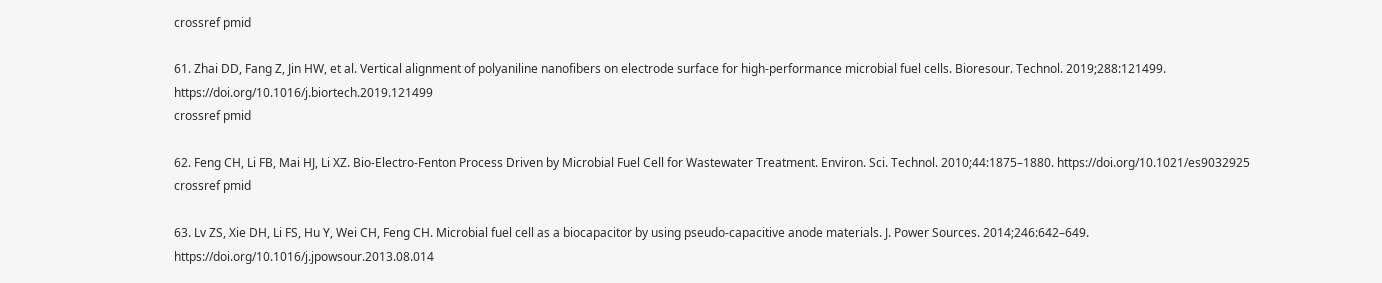crossref pmid

61. Zhai DD, Fang Z, Jin HW, et al. Vertical alignment of polyaniline nanofibers on electrode surface for high-performance microbial fuel cells. Bioresour. Technol. 2019;288:121499. https://doi.org/10.1016/j.biortech.2019.121499
crossref pmid

62. Feng CH, Li FB, Mai HJ, Li XZ. Bio-Electro-Fenton Process Driven by Microbial Fuel Cell for Wastewater Treatment. Environ. Sci. Technol. 2010;44:1875–1880. https://doi.org/10.1021/es9032925
crossref pmid

63. Lv ZS, Xie DH, Li FS, Hu Y, Wei CH, Feng CH. Microbial fuel cell as a biocapacitor by using pseudo-capacitive anode materials. J. Power Sources. 2014;246:642–649. https://doi.org/10.1016/j.jpowsour.2013.08.014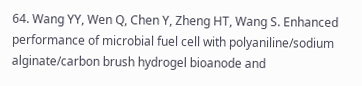64. Wang YY, Wen Q, Chen Y, Zheng HT, Wang S. Enhanced performance of microbial fuel cell with polyaniline/sodium alginate/carbon brush hydrogel bioanode and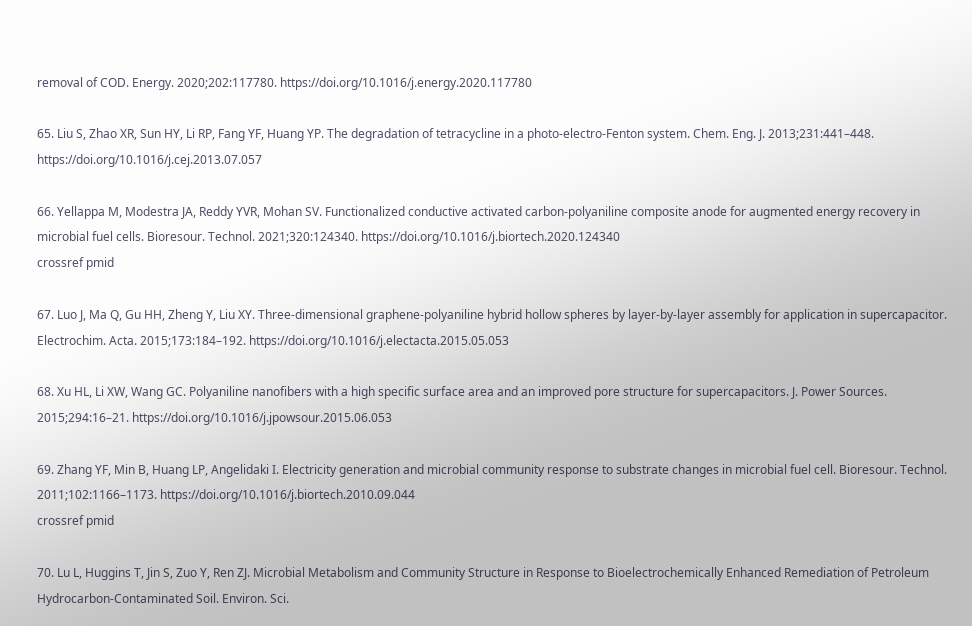removal of COD. Energy. 2020;202:117780. https://doi.org/10.1016/j.energy.2020.117780

65. Liu S, Zhao XR, Sun HY, Li RP, Fang YF, Huang YP. The degradation of tetracycline in a photo-electro-Fenton system. Chem. Eng. J. 2013;231:441–448. https://doi.org/10.1016/j.cej.2013.07.057

66. Yellappa M, Modestra JA, Reddy YVR, Mohan SV. Functionalized conductive activated carbon-polyaniline composite anode for augmented energy recovery in microbial fuel cells. Bioresour. Technol. 2021;320:124340. https://doi.org/10.1016/j.biortech.2020.124340
crossref pmid

67. Luo J, Ma Q, Gu HH, Zheng Y, Liu XY. Three-dimensional graphene-polyaniline hybrid hollow spheres by layer-by-layer assembly for application in supercapacitor. Electrochim. Acta. 2015;173:184–192. https://doi.org/10.1016/j.electacta.2015.05.053

68. Xu HL, Li XW, Wang GC. Polyaniline nanofibers with a high specific surface area and an improved pore structure for supercapacitors. J. Power Sources. 2015;294:16–21. https://doi.org/10.1016/j.jpowsour.2015.06.053

69. Zhang YF, Min B, Huang LP, Angelidaki I. Electricity generation and microbial community response to substrate changes in microbial fuel cell. Bioresour. Technol. 2011;102:1166–1173. https://doi.org/10.1016/j.biortech.2010.09.044
crossref pmid

70. Lu L, Huggins T, Jin S, Zuo Y, Ren ZJ. Microbial Metabolism and Community Structure in Response to Bioelectrochemically Enhanced Remediation of Petroleum Hydrocarbon-Contaminated Soil. Environ. Sci.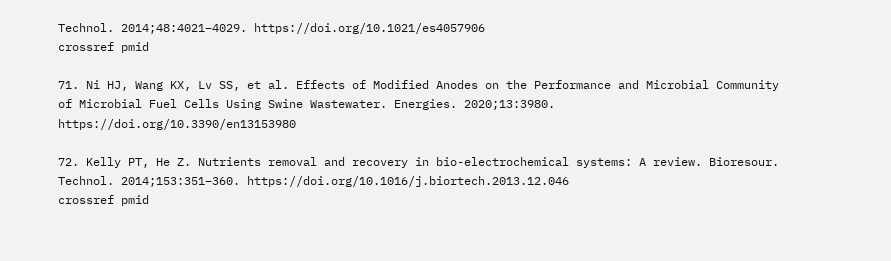Technol. 2014;48:4021–4029. https://doi.org/10.1021/es4057906
crossref pmid

71. Ni HJ, Wang KX, Lv SS, et al. Effects of Modified Anodes on the Performance and Microbial Community of Microbial Fuel Cells Using Swine Wastewater. Energies. 2020;13:3980. https://doi.org/10.3390/en13153980

72. Kelly PT, He Z. Nutrients removal and recovery in bio-electrochemical systems: A review. Bioresour. Technol. 2014;153:351–360. https://doi.org/10.1016/j.biortech.2013.12.046
crossref pmid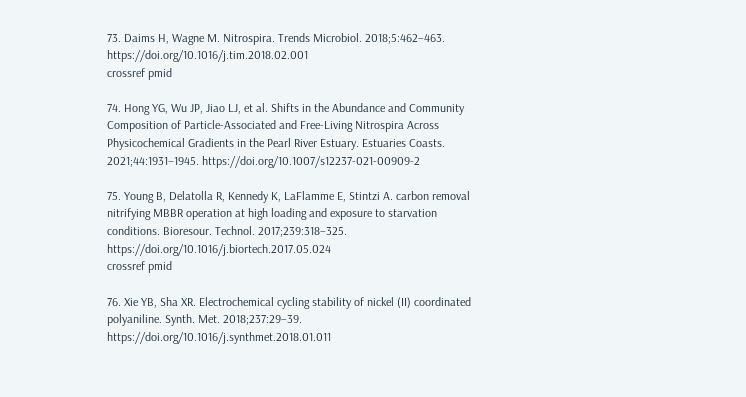73. Daims H, Wagne M. Nitrospira. Trends Microbiol. 2018;5:462–463. https://doi.org/10.1016/j.tim.2018.02.001
crossref pmid

74. Hong YG, Wu JP, Jiao LJ, et al. Shifts in the Abundance and Community Composition of Particle-Associated and Free-Living Nitrospira Across Physicochemical Gradients in the Pearl River Estuary. Estuaries Coasts. 2021;44:1931–1945. https://doi.org/10.1007/s12237-021-00909-2

75. Young B, Delatolla R, Kennedy K, LaFlamme E, Stintzi A. carbon removal nitrifying MBBR operation at high loading and exposure to starvation conditions. Bioresour. Technol. 2017;239:318–325. https://doi.org/10.1016/j.biortech.2017.05.024
crossref pmid

76. Xie YB, Sha XR. Electrochemical cycling stability of nickel (II) coordinated polyaniline. Synth. Met. 2018;237:29–39. https://doi.org/10.1016/j.synthmet.2018.01.011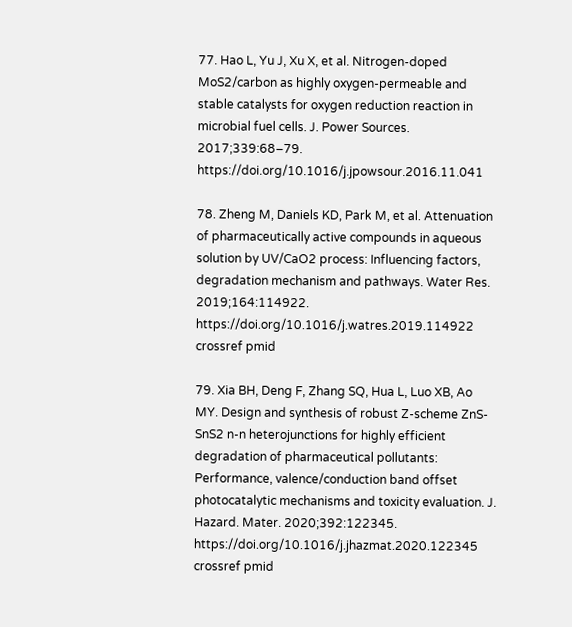77. Hao L, Yu J, Xu X, et al. Nitrogen-doped MoS2/carbon as highly oxygen-permeable and stable catalysts for oxygen reduction reaction in microbial fuel cells. J. Power Sources. 2017;339:68–79. https://doi.org/10.1016/j.jpowsour.2016.11.041

78. Zheng M, Daniels KD, Park M, et al. Attenuation of pharmaceutically active compounds in aqueous solution by UV/CaO2 process: Influencing factors, degradation mechanism and pathways. Water Res. 2019;164:114922. https://doi.org/10.1016/j.watres.2019.114922
crossref pmid

79. Xia BH, Deng F, Zhang SQ, Hua L, Luo XB, Ao MY. Design and synthesis of robust Z-scheme ZnS-SnS2 n-n heterojunctions for highly efficient degradation of pharmaceutical pollutants: Performance, valence/conduction band offset photocatalytic mechanisms and toxicity evaluation. J. Hazard. Mater. 2020;392:122345. https://doi.org/10.1016/j.jhazmat.2020.122345
crossref pmid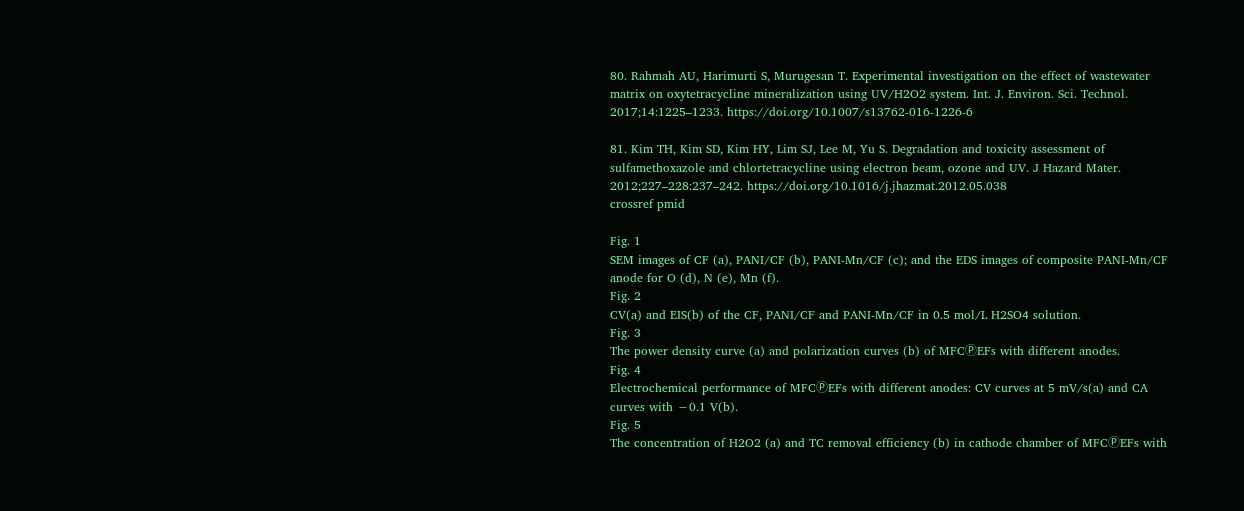80. Rahmah AU, Harimurti S, Murugesan T. Experimental investigation on the effect of wastewater matrix on oxytetracycline mineralization using UV/H2O2 system. Int. J. Environ. Sci. Technol. 2017;14:1225–1233. https://doi.org/10.1007/s13762-016-1226-6

81. Kim TH, Kim SD, Kim HY, Lim SJ, Lee M, Yu S. Degradation and toxicity assessment of sulfamethoxazole and chlortetracycline using electron beam, ozone and UV. J Hazard Mater. 2012;227–228:237–242. https://doi.org/10.1016/j.jhazmat.2012.05.038
crossref pmid

Fig. 1
SEM images of CF (a), PANI/CF (b), PANI-Mn/CF (c); and the EDS images of composite PANI-Mn/CF anode for O (d), N (e), Mn (f).
Fig. 2
CV(a) and EIS(b) of the CF, PANI/CF and PANI-Mn/CF in 0.5 mol/L H2SO4 solution.
Fig. 3
The power density curve (a) and polarization curves (b) of MFCⓅEFs with different anodes.
Fig. 4
Electrochemical performance of MFCⓅEFs with different anodes: CV curves at 5 mV/s(a) and CA curves with −0.1 V(b).
Fig. 5
The concentration of H2O2 (a) and TC removal efficiency (b) in cathode chamber of MFCⓅEFs with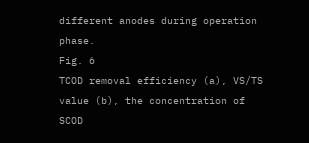different anodes during operation phase.
Fig. 6
TCOD removal efficiency (a), VS/TS value (b), the concentration of SCOD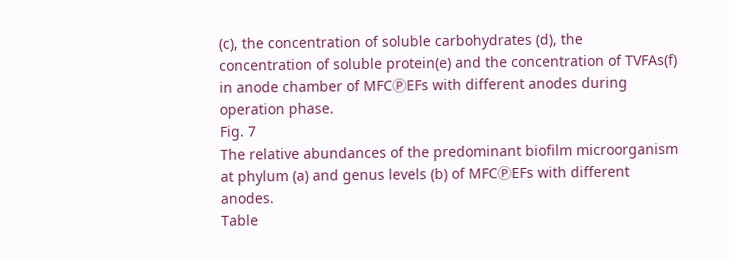(c), the concentration of soluble carbohydrates (d), the concentration of soluble protein(e) and the concentration of TVFAs(f) in anode chamber of MFCⓅEFs with different anodes during operation phase.
Fig. 7
The relative abundances of the predominant biofilm microorganism at phylum (a) and genus levels (b) of MFCⓅEFs with different anodes.
Table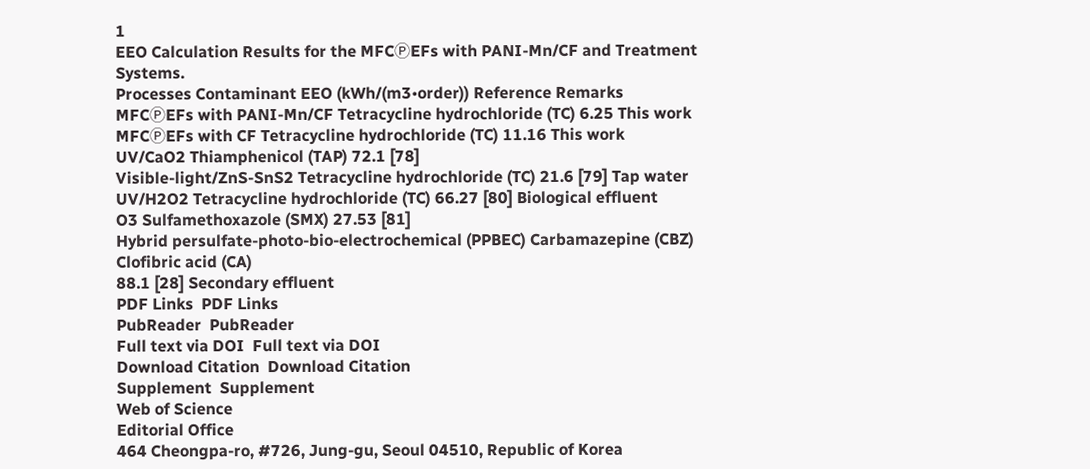1
EEO Calculation Results for the MFCⓅEFs with PANI-Mn/CF and Treatment Systems.
Processes Contaminant EEO (kWh/(m3•order)) Reference Remarks
MFCⓅEFs with PANI-Mn/CF Tetracycline hydrochloride (TC) 6.25 This work
MFCⓅEFs with CF Tetracycline hydrochloride (TC) 11.16 This work
UV/CaO2 Thiamphenicol (TAP) 72.1 [78]
Visible-light/ZnS-SnS2 Tetracycline hydrochloride (TC) 21.6 [79] Tap water
UV/H2O2 Tetracycline hydrochloride (TC) 66.27 [80] Biological effluent
O3 Sulfamethoxazole (SMX) 27.53 [81]
Hybrid persulfate-photo-bio-electrochemical (PPBEC) Carbamazepine (CBZ)
Clofibric acid (CA)
88.1 [28] Secondary effluent
PDF Links  PDF Links
PubReader  PubReader
Full text via DOI  Full text via DOI
Download Citation  Download Citation
Supplement  Supplement
Web of Science
Editorial Office
464 Cheongpa-ro, #726, Jung-gu, Seoul 04510, Republic of Korea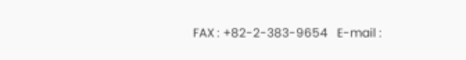FAX : +82-2-383-9654   E-mail :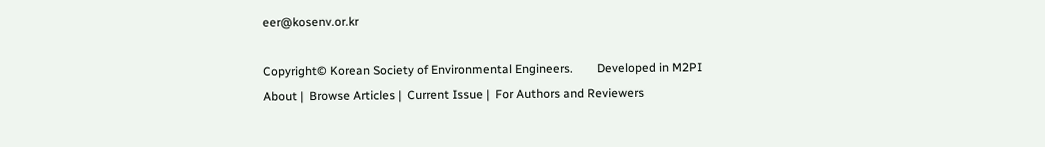eer@kosenv.or.kr

Copyright© Korean Society of Environmental Engineers.        Developed in M2PI
About |  Browse Articles |  Current Issue |  For Authors and Reviewers